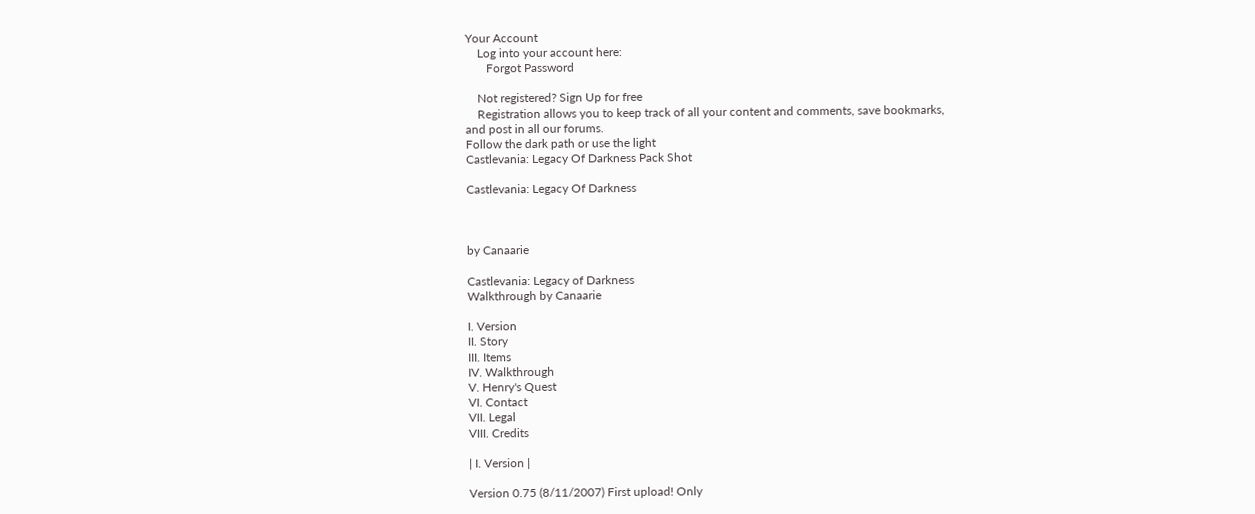Your Account
    Log into your account here:
       Forgot Password

    Not registered? Sign Up for free
    Registration allows you to keep track of all your content and comments, save bookmarks, and post in all our forums.
Follow the dark path or use the light
Castlevania: Legacy Of Darkness Pack Shot

Castlevania: Legacy Of Darkness



by Canaarie

Castlevania: Legacy of Darkness
Walkthrough by Canaarie

I. Version
II. Story
III. Items
IV. Walkthrough
V. Henry's Quest
VI. Contact
VII. Legal
VIII. Credits

| I. Version |

Version 0.75 (8/11/2007) First upload! Only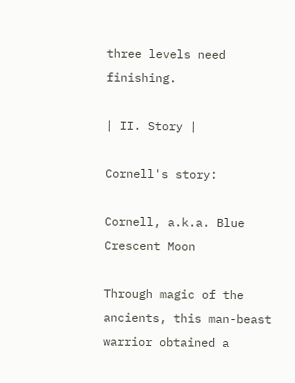three levels need finishing.

| II. Story |

Cornell's story:

Cornell, a.k.a. Blue Crescent Moon

Through magic of the ancients, this man-beast warrior obtained a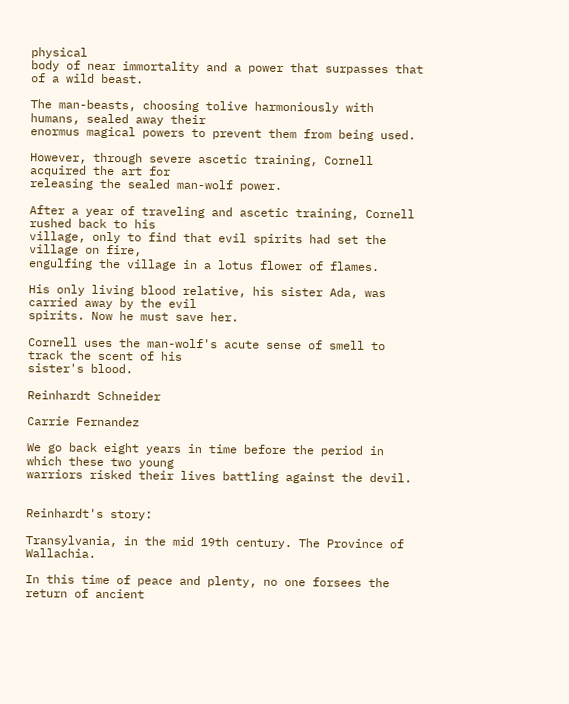physical
body of near immortality and a power that surpasses that of a wild beast.

The man-beasts, choosing tolive harmoniously with humans, sealed away their
enormus magical powers to prevent them from being used.

However, through severe ascetic training, Cornell acquired the art for
releasing the sealed man-wolf power.

After a year of traveling and ascetic training, Cornell rushed back to his
village, only to find that evil spirits had set the village on fire,
engulfing the village in a lotus flower of flames.

His only living blood relative, his sister Ada, was carried away by the evil
spirits. Now he must save her.

Cornell uses the man-wolf's acute sense of smell to track the scent of his
sister's blood.

Reinhardt Schneider

Carrie Fernandez

We go back eight years in time before the period in which these two young
warriors risked their lives battling against the devil.


Reinhardt's story:

Transylvania, in the mid 19th century. The Province of Wallachia.

In this time of peace and plenty, no one forsees the return of ancient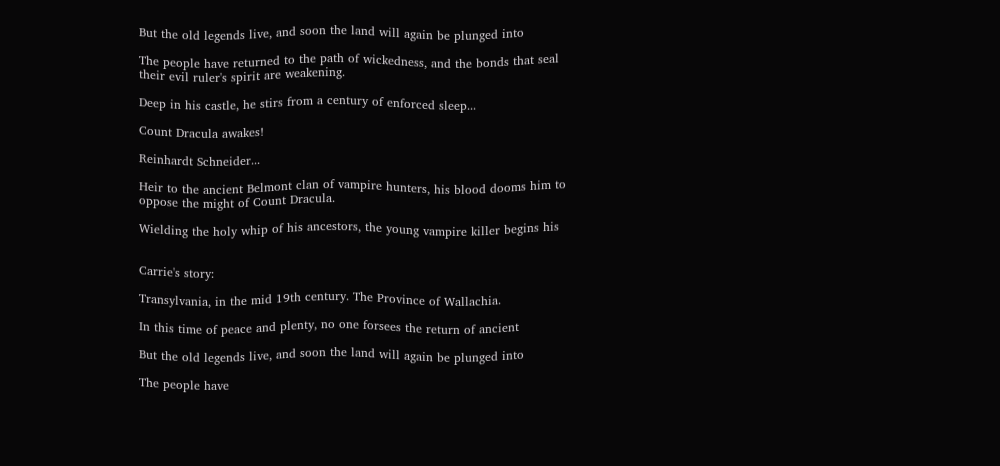But the old legends live, and soon the land will again be plunged into

The people have returned to the path of wickedness, and the bonds that seal
their evil ruler's spirit are weakening.

Deep in his castle, he stirs from a century of enforced sleep...

Count Dracula awakes!

Reinhardt Schneider...

Heir to the ancient Belmont clan of vampire hunters, his blood dooms him to
oppose the might of Count Dracula.

Wielding the holy whip of his ancestors, the young vampire killer begins his


Carrie's story:

Transylvania, in the mid 19th century. The Province of Wallachia.

In this time of peace and plenty, no one forsees the return of ancient

But the old legends live, and soon the land will again be plunged into

The people have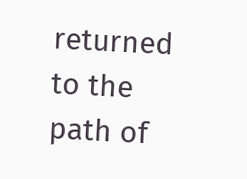returned to the path of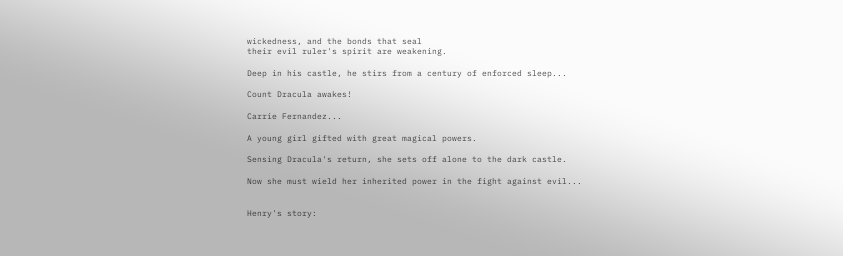wickedness, and the bonds that seal
their evil ruler's spirit are weakening.

Deep in his castle, he stirs from a century of enforced sleep...

Count Dracula awakes!

Carrie Fernandez...

A young girl gifted with great magical powers.

Sensing Dracula's return, she sets off alone to the dark castle.

Now she must wield her inherited power in the fight against evil...


Henry's story: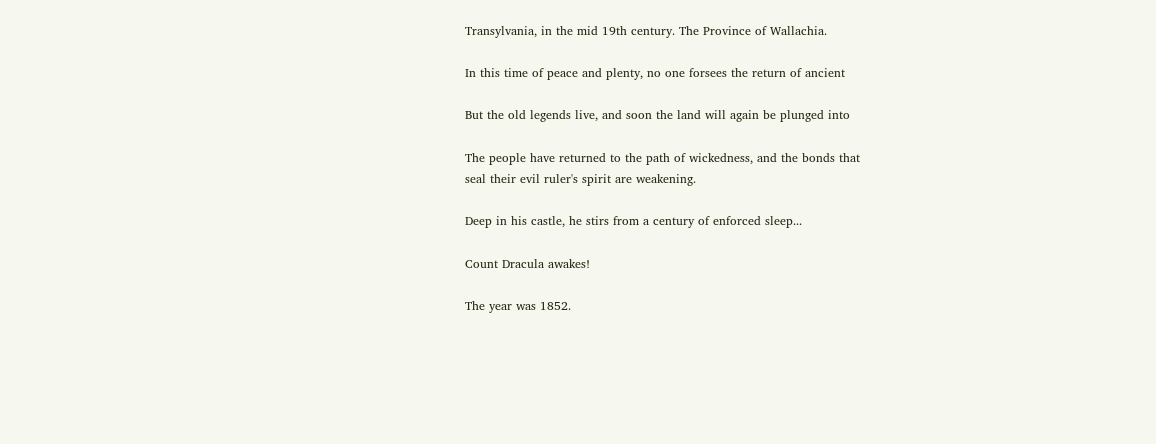Transylvania, in the mid 19th century. The Province of Wallachia.

In this time of peace and plenty, no one forsees the return of ancient

But the old legends live, and soon the land will again be plunged into

The people have returned to the path of wickedness, and the bonds that
seal their evil ruler's spirit are weakening.

Deep in his castle, he stirs from a century of enforced sleep...

Count Dracula awakes!

The year was 1852.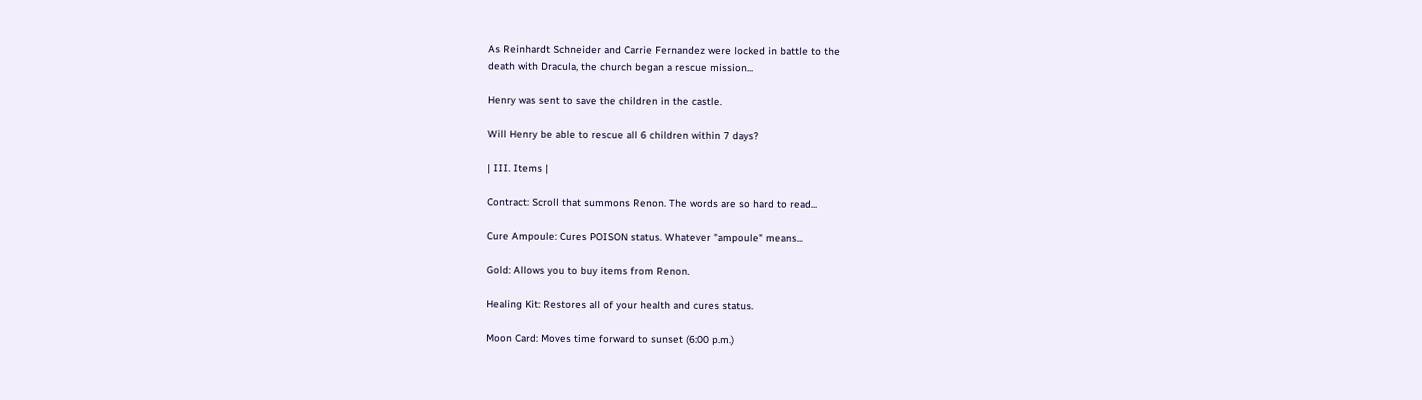As Reinhardt Schneider and Carrie Fernandez were locked in battle to the
death with Dracula, the church began a rescue mission...

Henry was sent to save the children in the castle.

Will Henry be able to rescue all 6 children within 7 days?

| III. Items |

Contract: Scroll that summons Renon. The words are so hard to read...

Cure Ampoule: Cures POISON status. Whatever "ampoule" means...

Gold: Allows you to buy items from Renon.

Healing Kit: Restores all of your health and cures status.

Moon Card: Moves time forward to sunset (6:00 p.m.)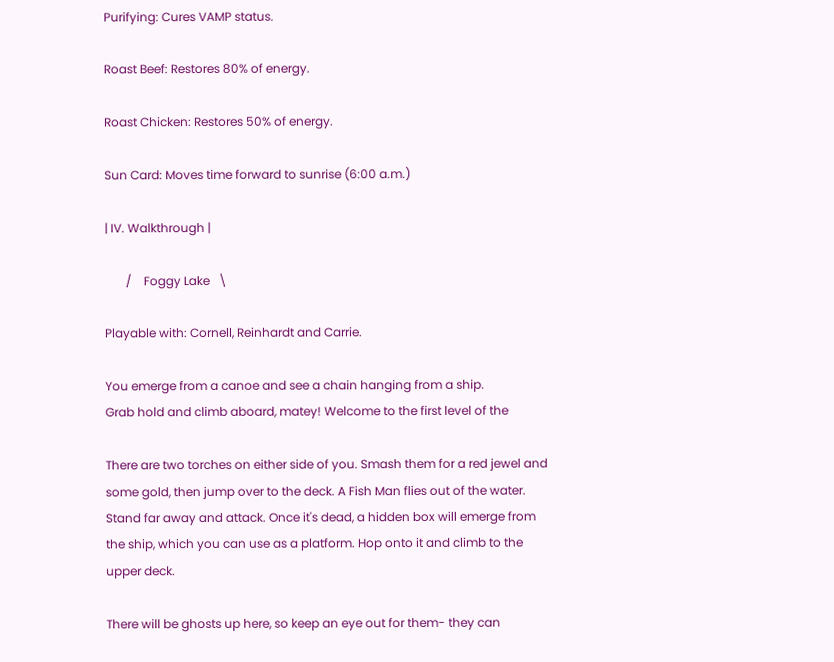Purifying: Cures VAMP status.

Roast Beef: Restores 80% of energy.

Roast Chicken: Restores 50% of energy.

Sun Card: Moves time forward to sunrise (6:00 a.m.)

| IV. Walkthrough |

       /    Foggy Lake   \

Playable with: Cornell, Reinhardt and Carrie.

You emerge from a canoe and see a chain hanging from a ship.
Grab hold and climb aboard, matey! Welcome to the first level of the

There are two torches on either side of you. Smash them for a red jewel and
some gold, then jump over to the deck. A Fish Man flies out of the water.
Stand far away and attack. Once it's dead, a hidden box will emerge from
the ship, which you can use as a platform. Hop onto it and climb to the
upper deck.

There will be ghosts up here, so keep an eye out for them- they can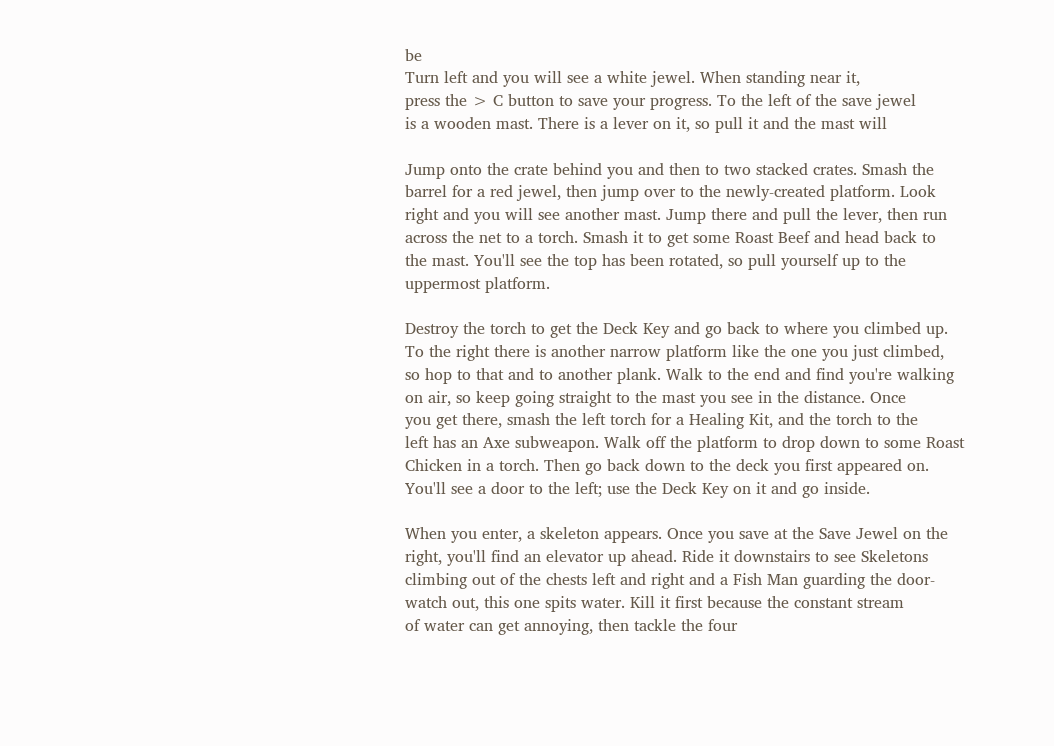be
Turn left and you will see a white jewel. When standing near it,
press the > C button to save your progress. To the left of the save jewel
is a wooden mast. There is a lever on it, so pull it and the mast will

Jump onto the crate behind you and then to two stacked crates. Smash the
barrel for a red jewel, then jump over to the newly-created platform. Look
right and you will see another mast. Jump there and pull the lever, then run
across the net to a torch. Smash it to get some Roast Beef and head back to
the mast. You'll see the top has been rotated, so pull yourself up to the
uppermost platform.

Destroy the torch to get the Deck Key and go back to where you climbed up.
To the right there is another narrow platform like the one you just climbed,
so hop to that and to another plank. Walk to the end and find you're walking
on air, so keep going straight to the mast you see in the distance. Once
you get there, smash the left torch for a Healing Kit, and the torch to the
left has an Axe subweapon. Walk off the platform to drop down to some Roast
Chicken in a torch. Then go back down to the deck you first appeared on.
You'll see a door to the left; use the Deck Key on it and go inside.

When you enter, a skeleton appears. Once you save at the Save Jewel on the
right, you'll find an elevator up ahead. Ride it downstairs to see Skeletons
climbing out of the chests left and right and a Fish Man guarding the door-
watch out, this one spits water. Kill it first because the constant stream
of water can get annoying, then tackle the four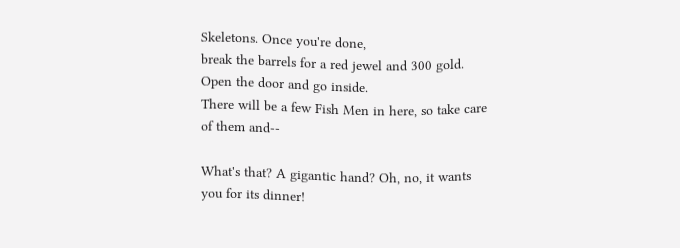Skeletons. Once you're done,
break the barrels for a red jewel and 300 gold. Open the door and go inside.
There will be a few Fish Men in here, so take care of them and--

What's that? A gigantic hand? Oh, no, it wants you for its dinner!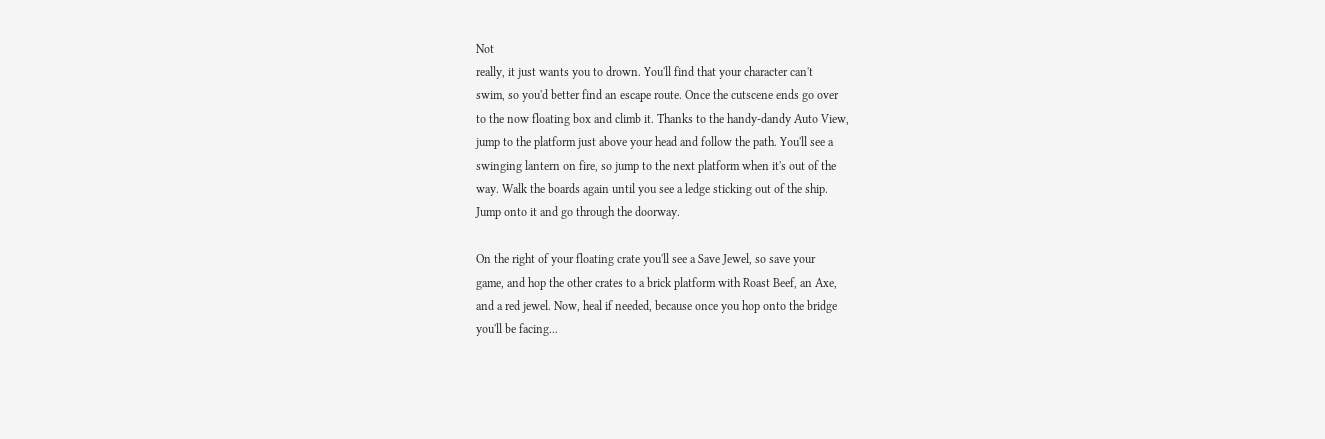Not
really, it just wants you to drown. You'll find that your character can't
swim, so you'd better find an escape route. Once the cutscene ends go over
to the now floating box and climb it. Thanks to the handy-dandy Auto View,
jump to the platform just above your head and follow the path. You'll see a
swinging lantern on fire, so jump to the next platform when it's out of the
way. Walk the boards again until you see a ledge sticking out of the ship.
Jump onto it and go through the doorway.

On the right of your floating crate you'll see a Save Jewel, so save your
game, and hop the other crates to a brick platform with Roast Beef, an Axe,
and a red jewel. Now, heal if needed, because once you hop onto the bridge
you'll be facing...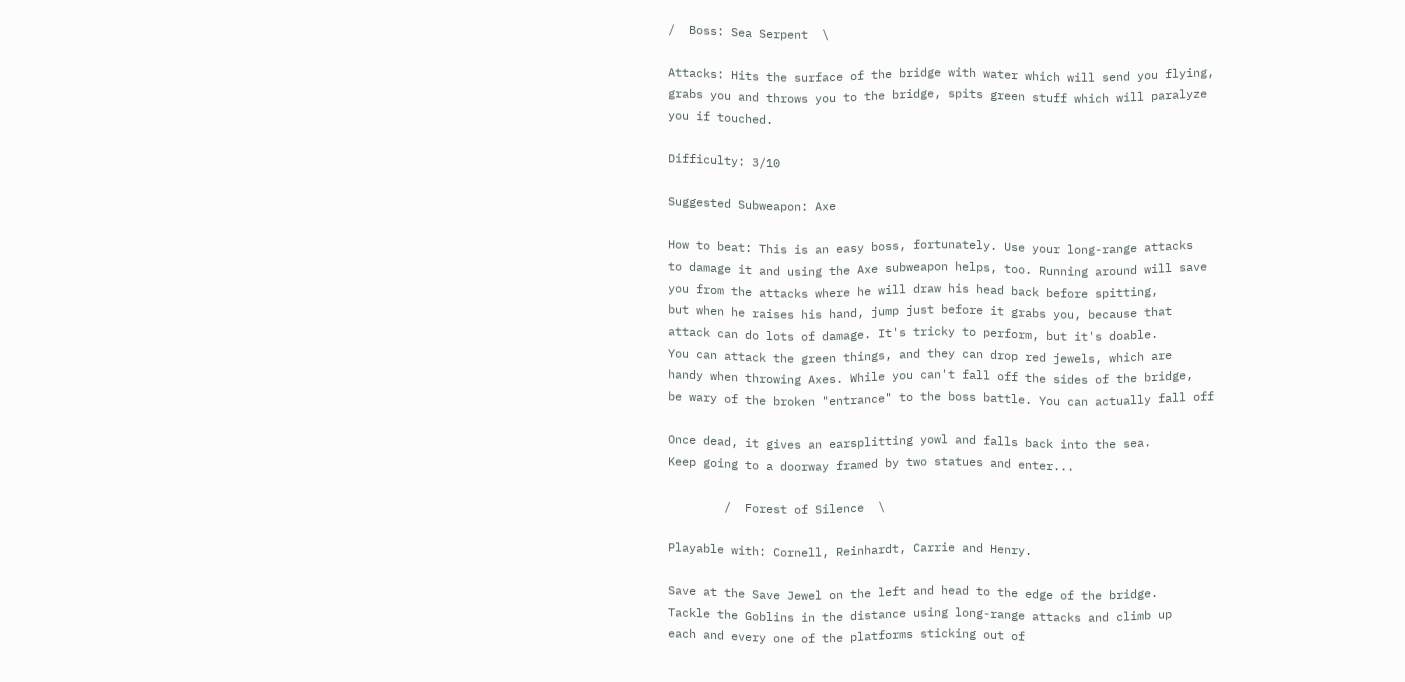/  Boss: Sea Serpent  \

Attacks: Hits the surface of the bridge with water which will send you flying,
grabs you and throws you to the bridge, spits green stuff which will paralyze
you if touched.

Difficulty: 3/10

Suggested Subweapon: Axe

How to beat: This is an easy boss, fortunately. Use your long-range attacks
to damage it and using the Axe subweapon helps, too. Running around will save
you from the attacks where he will draw his head back before spitting,
but when he raises his hand, jump just before it grabs you, because that
attack can do lots of damage. It's tricky to perform, but it's doable.
You can attack the green things, and they can drop red jewels, which are
handy when throwing Axes. While you can't fall off the sides of the bridge,
be wary of the broken "entrance" to the boss battle. You can actually fall off

Once dead, it gives an earsplitting yowl and falls back into the sea.
Keep going to a doorway framed by two statues and enter...

        /  Forest of Silence  \

Playable with: Cornell, Reinhardt, Carrie and Henry.

Save at the Save Jewel on the left and head to the edge of the bridge.
Tackle the Goblins in the distance using long-range attacks and climb up
each and every one of the platforms sticking out of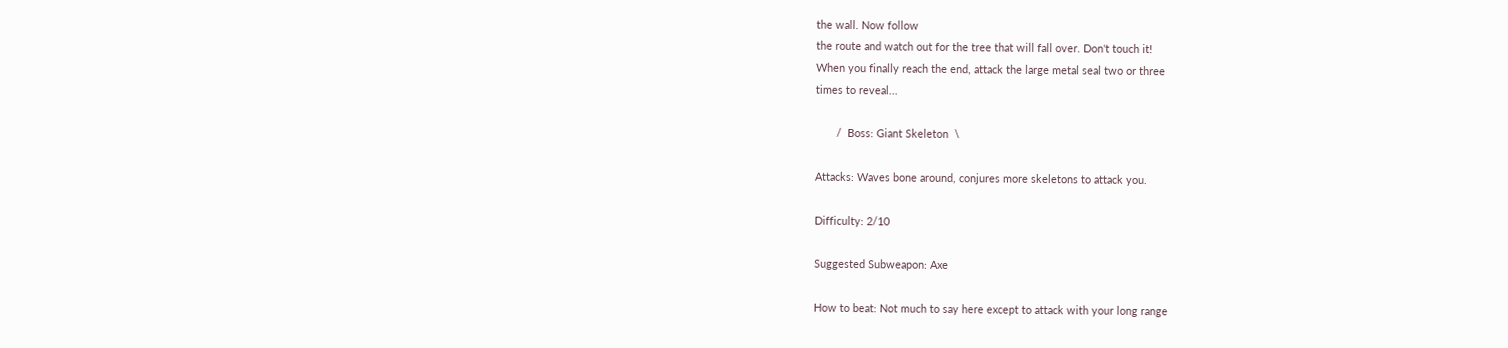the wall. Now follow
the route and watch out for the tree that will fall over. Don't touch it!
When you finally reach the end, attack the large metal seal two or three
times to reveal...

       /  Boss: Giant Skeleton  \

Attacks: Waves bone around, conjures more skeletons to attack you.

Difficulty: 2/10

Suggested Subweapon: Axe

How to beat: Not much to say here except to attack with your long range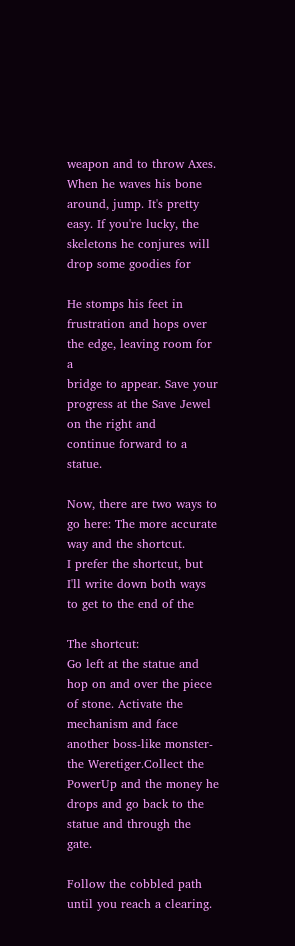weapon and to throw Axes. When he waves his bone around, jump. It's pretty
easy. If you're lucky, the skeletons he conjures will drop some goodies for

He stomps his feet in frustration and hops over the edge, leaving room for a
bridge to appear. Save your progress at the Save Jewel on the right and
continue forward to a statue.

Now, there are two ways to go here: The more accurate way and the shortcut.
I prefer the shortcut, but I'll write down both ways to get to the end of the

The shortcut:
Go left at the statue and hop on and over the piece of stone. Activate the
mechanism and face another boss-like monster- the Weretiger.Collect the
PowerUp and the money he drops and go back to the statue and through the gate.

Follow the cobbled path until you reach a clearing.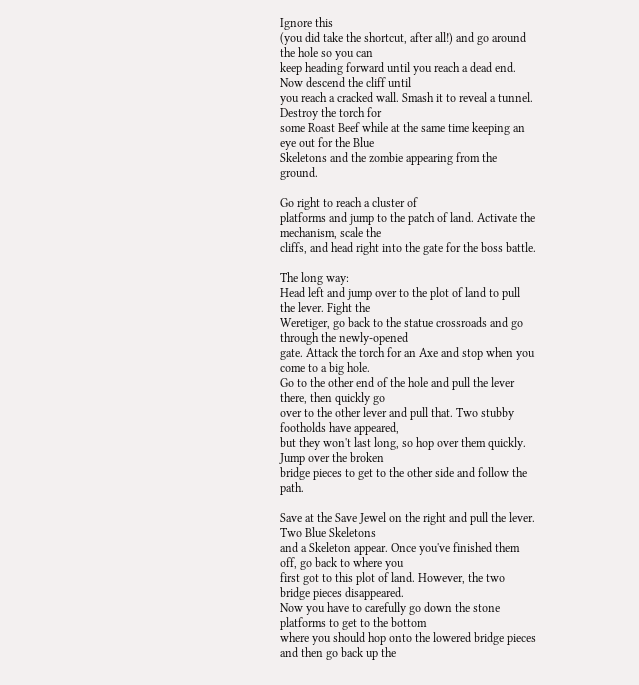Ignore this
(you did take the shortcut, after all!) and go around the hole so you can
keep heading forward until you reach a dead end. Now descend the cliff until
you reach a cracked wall. Smash it to reveal a tunnel. Destroy the torch for
some Roast Beef while at the same time keeping an eye out for the Blue
Skeletons and the zombie appearing from the ground.

Go right to reach a cluster of
platforms and jump to the patch of land. Activate the mechanism, scale the
cliffs, and head right into the gate for the boss battle.

The long way:
Head left and jump over to the plot of land to pull the lever. Fight the
Weretiger, go back to the statue crossroads and go through the newly-opened
gate. Attack the torch for an Axe and stop when you come to a big hole.
Go to the other end of the hole and pull the lever there, then quickly go
over to the other lever and pull that. Two stubby footholds have appeared,
but they won't last long, so hop over them quickly. Jump over the broken
bridge pieces to get to the other side and follow the path.

Save at the Save Jewel on the right and pull the lever. Two Blue Skeletons
and a Skeleton appear. Once you've finished them off, go back to where you
first got to this plot of land. However, the two bridge pieces disappeared.
Now you have to carefully go down the stone platforms to get to the bottom
where you should hop onto the lowered bridge pieces and then go back up the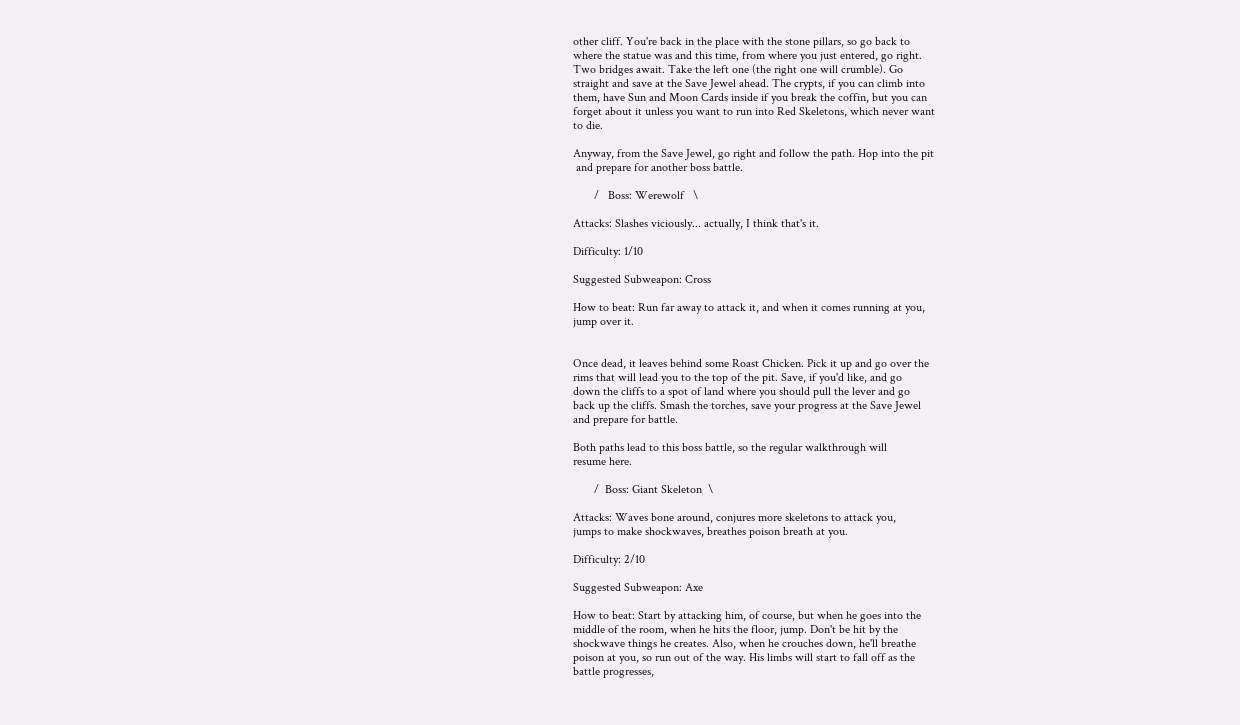other cliff. You're back in the place with the stone pillars, so go back to
where the statue was and this time, from where you just entered, go right.
Two bridges await. Take the left one (the right one will crumble). Go
straight and save at the Save Jewel ahead. The crypts, if you can climb into
them, have Sun and Moon Cards inside if you break the coffin, but you can
forget about it unless you want to run into Red Skeletons, which never want
to die.

Anyway, from the Save Jewel, go right and follow the path. Hop into the pit
 and prepare for another boss battle.

       /   Boss: Werewolf   \

Attacks: Slashes viciously... actually, I think that's it.

Difficulty: 1/10

Suggested Subweapon: Cross

How to beat: Run far away to attack it, and when it comes running at you,
jump over it.


Once dead, it leaves behind some Roast Chicken. Pick it up and go over the
rims that will lead you to the top of the pit. Save, if you'd like, and go
down the cliffs to a spot of land where you should pull the lever and go
back up the cliffs. Smash the torches, save your progress at the Save Jewel
and prepare for battle.

Both paths lead to this boss battle, so the regular walkthrough will
resume here.

       /  Boss: Giant Skeleton  \

Attacks: Waves bone around, conjures more skeletons to attack you,
jumps to make shockwaves, breathes poison breath at you.

Difficulty: 2/10

Suggested Subweapon: Axe

How to beat: Start by attacking him, of course, but when he goes into the
middle of the room, when he hits the floor, jump. Don't be hit by the
shockwave things he creates. Also, when he crouches down, he'll breathe
poison at you, so run out of the way. His limbs will start to fall off as the
battle progresses,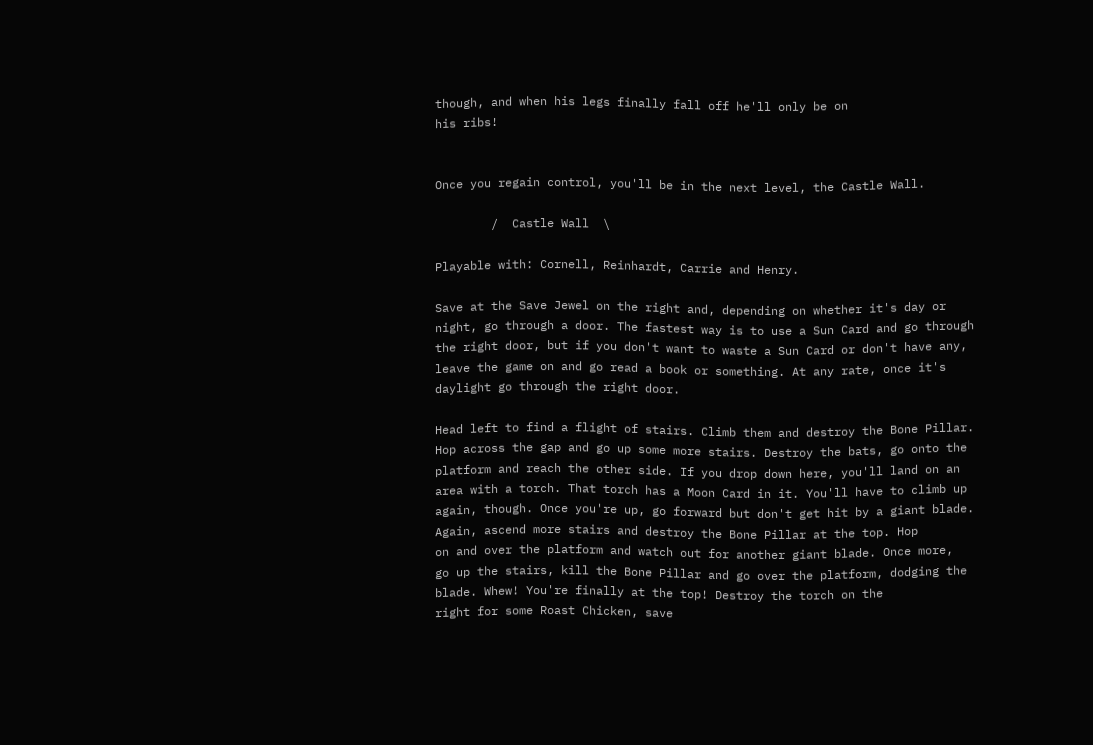though, and when his legs finally fall off he'll only be on
his ribs!


Once you regain control, you'll be in the next level, the Castle Wall.

        /  Castle Wall  \

Playable with: Cornell, Reinhardt, Carrie and Henry.

Save at the Save Jewel on the right and, depending on whether it's day or
night, go through a door. The fastest way is to use a Sun Card and go through
the right door, but if you don't want to waste a Sun Card or don't have any,
leave the game on and go read a book or something. At any rate, once it's
daylight go through the right door.

Head left to find a flight of stairs. Climb them and destroy the Bone Pillar.
Hop across the gap and go up some more stairs. Destroy the bats, go onto the
platform and reach the other side. If you drop down here, you'll land on an
area with a torch. That torch has a Moon Card in it. You'll have to climb up
again, though. Once you're up, go forward but don't get hit by a giant blade.
Again, ascend more stairs and destroy the Bone Pillar at the top. Hop
on and over the platform and watch out for another giant blade. Once more,
go up the stairs, kill the Bone Pillar and go over the platform, dodging the
blade. Whew! You're finally at the top! Destroy the torch on the
right for some Roast Chicken, save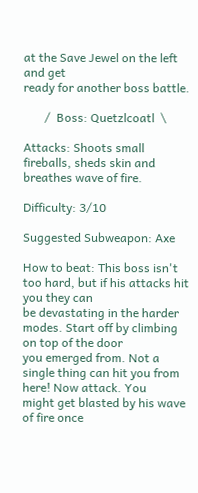at the Save Jewel on the left and get
ready for another boss battle.

       /  Boss: Quetzlcoatl  \

Attacks: Shoots small fireballs, sheds skin and breathes wave of fire.

Difficulty: 3/10

Suggested Subweapon: Axe

How to beat: This boss isn't too hard, but if his attacks hit you they can
be devastating in the harder modes. Start off by climbing on top of the door
you emerged from. Not a single thing can hit you from here! Now attack. You
might get blasted by his wave of fire once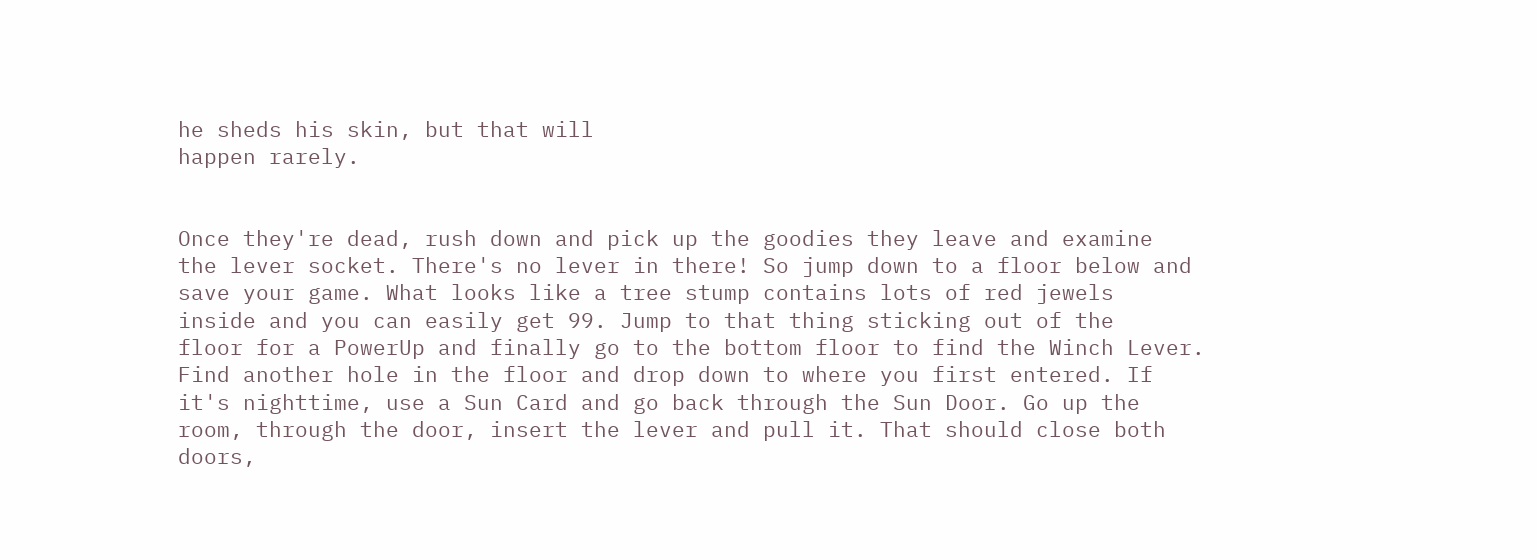he sheds his skin, but that will
happen rarely.


Once they're dead, rush down and pick up the goodies they leave and examine
the lever socket. There's no lever in there! So jump down to a floor below and
save your game. What looks like a tree stump contains lots of red jewels
inside and you can easily get 99. Jump to that thing sticking out of the
floor for a PowerUp and finally go to the bottom floor to find the Winch Lever.
Find another hole in the floor and drop down to where you first entered. If
it's nighttime, use a Sun Card and go back through the Sun Door. Go up the
room, through the door, insert the lever and pull it. That should close both
doors,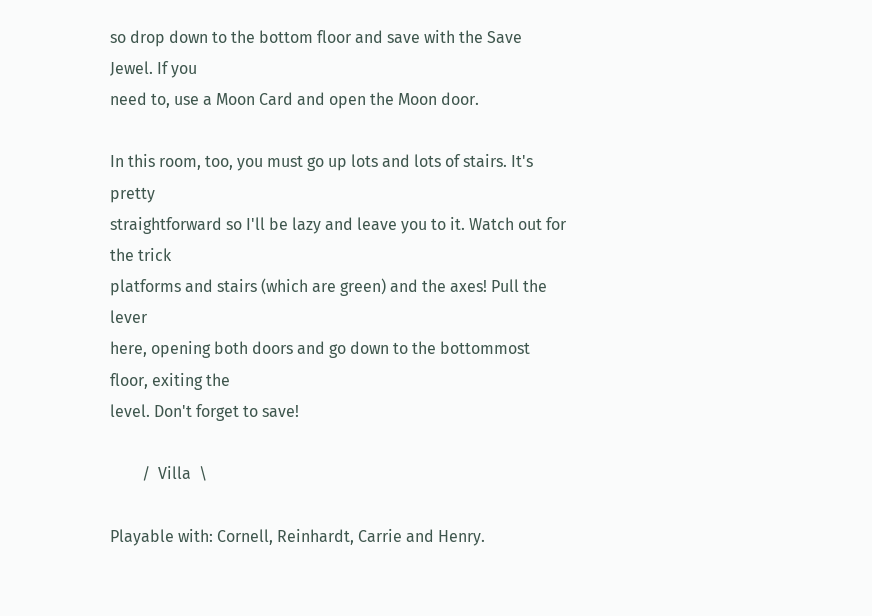so drop down to the bottom floor and save with the Save Jewel. If you
need to, use a Moon Card and open the Moon door.

In this room, too, you must go up lots and lots of stairs. It's pretty
straightforward so I'll be lazy and leave you to it. Watch out for the trick
platforms and stairs (which are green) and the axes! Pull the lever
here, opening both doors and go down to the bottommost floor, exiting the
level. Don't forget to save!

        /  Villa  \

Playable with: Cornell, Reinhardt, Carrie and Henry.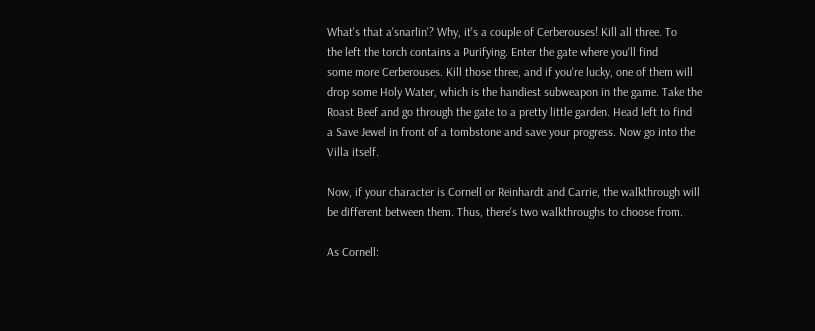What's that a'snarlin'? Why, it's a couple of Cerberouses! Kill all three. To
the left the torch contains a Purifying. Enter the gate where you'll find
some more Cerberouses. Kill those three, and if you're lucky, one of them will
drop some Holy Water, which is the handiest subweapon in the game. Take the
Roast Beef and go through the gate to a pretty little garden. Head left to find
a Save Jewel in front of a tombstone and save your progress. Now go into the
Villa itself.

Now, if your character is Cornell or Reinhardt and Carrie, the walkthrough will
be different between them. Thus, there's two walkthroughs to choose from.

As Cornell: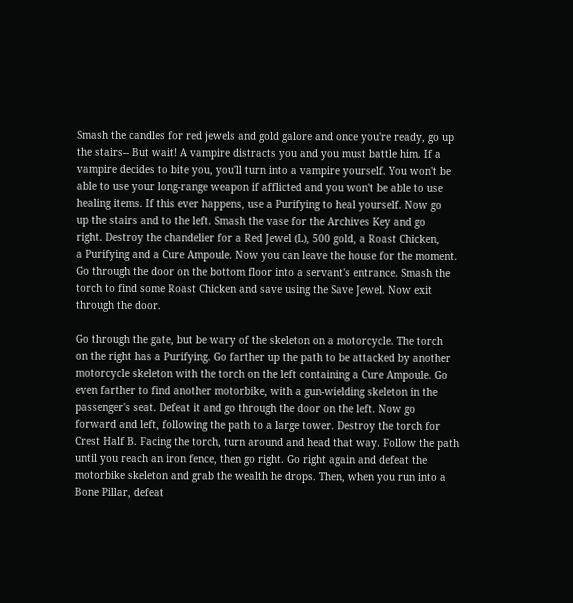Smash the candles for red jewels and gold galore and once you're ready, go up
the stairs-- But wait! A vampire distracts you and you must battle him. If a
vampire decides to bite you, you'll turn into a vampire yourself. You won't be
able to use your long-range weapon if afflicted and you won't be able to use
healing items. If this ever happens, use a Purifying to heal yourself. Now go
up the stairs and to the left. Smash the vase for the Archives Key and go
right. Destroy the chandelier for a Red Jewel (L), 500 gold, a Roast Chicken,
a Purifying and a Cure Ampoule. Now you can leave the house for the moment.
Go through the door on the bottom floor into a servant's entrance. Smash the
torch to find some Roast Chicken and save using the Save Jewel. Now exit
through the door.

Go through the gate, but be wary of the skeleton on a motorcycle. The torch
on the right has a Purifying. Go farther up the path to be attacked by another
motorcycle skeleton with the torch on the left containing a Cure Ampoule. Go
even farther to find another motorbike, with a gun-wielding skeleton in the
passenger's seat. Defeat it and go through the door on the left. Now go
forward and left, following the path to a large tower. Destroy the torch for
Crest Half B. Facing the torch, turn around and head that way. Follow the path
until you reach an iron fence, then go right. Go right again and defeat the
motorbike skeleton and grab the wealth he drops. Then, when you run into a
Bone Pillar, defeat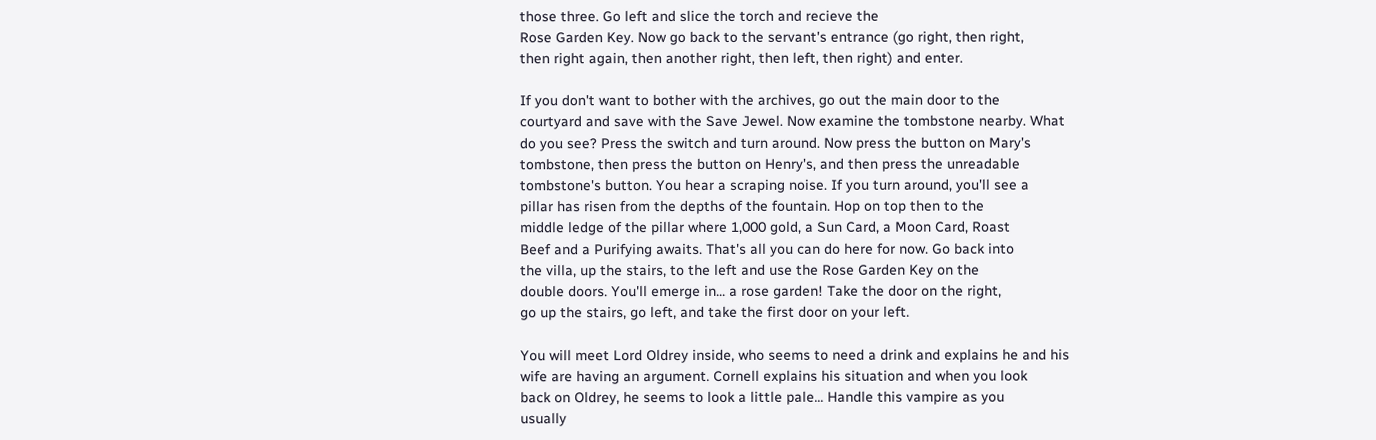those three. Go left and slice the torch and recieve the
Rose Garden Key. Now go back to the servant's entrance (go right, then right,
then right again, then another right, then left, then right) and enter.

If you don't want to bother with the archives, go out the main door to the
courtyard and save with the Save Jewel. Now examine the tombstone nearby. What
do you see? Press the switch and turn around. Now press the button on Mary's
tombstone, then press the button on Henry's, and then press the unreadable
tombstone's button. You hear a scraping noise. If you turn around, you'll see a
pillar has risen from the depths of the fountain. Hop on top then to the
middle ledge of the pillar where 1,000 gold, a Sun Card, a Moon Card, Roast
Beef and a Purifying awaits. That's all you can do here for now. Go back into
the villa, up the stairs, to the left and use the Rose Garden Key on the
double doors. You'll emerge in... a rose garden! Take the door on the right,
go up the stairs, go left, and take the first door on your left.

You will meet Lord Oldrey inside, who seems to need a drink and explains he and his
wife are having an argument. Cornell explains his situation and when you look
back on Oldrey, he seems to look a little pale... Handle this vampire as you
usually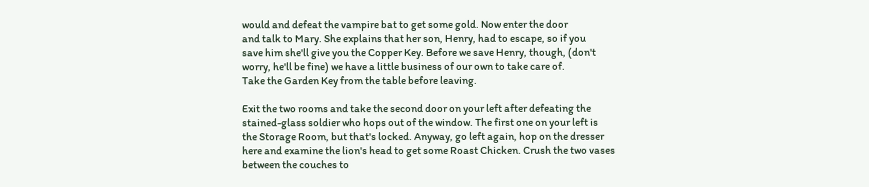would and defeat the vampire bat to get some gold. Now enter the door
and talk to Mary. She explains that her son, Henry, had to escape, so if you
save him she'll give you the Copper Key. Before we save Henry, though, (don't
worry, he'll be fine) we have a little business of our own to take care of.
Take the Garden Key from the table before leaving.

Exit the two rooms and take the second door on your left after defeating the
stained-glass soldier who hops out of the window. The first one on your left is
the Storage Room, but that's locked. Anyway, go left again, hop on the dresser
here and examine the lion's head to get some Roast Chicken. Crush the two vases
between the couches to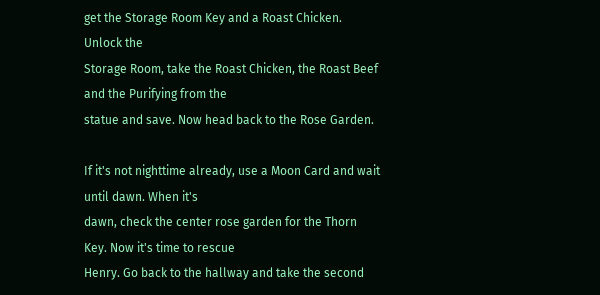get the Storage Room Key and a Roast Chicken. Unlock the
Storage Room, take the Roast Chicken, the Roast Beef and the Purifying from the
statue and save. Now head back to the Rose Garden.

If it's not nighttime already, use a Moon Card and wait until dawn. When it's
dawn, check the center rose garden for the Thorn Key. Now it's time to rescue
Henry. Go back to the hallway and take the second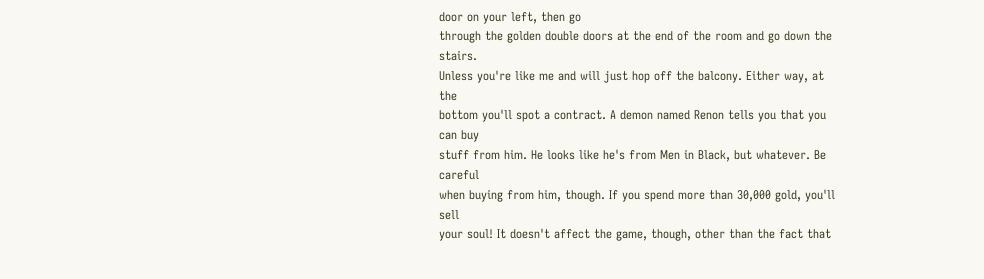door on your left, then go
through the golden double doors at the end of the room and go down the stairs.
Unless you're like me and will just hop off the balcony. Either way, at the
bottom you'll spot a contract. A demon named Renon tells you that you can buy
stuff from him. He looks like he's from Men in Black, but whatever. Be careful
when buying from him, though. If you spend more than 30,000 gold, you'll sell
your soul! It doesn't affect the game, though, other than the fact that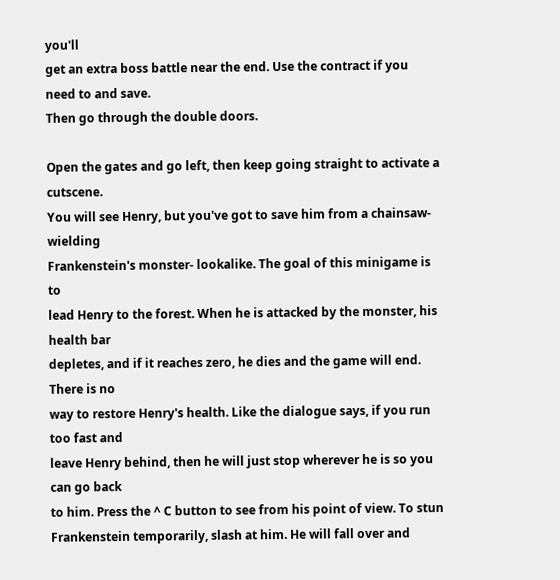you'll
get an extra boss battle near the end. Use the contract if you need to and save.
Then go through the double doors.

Open the gates and go left, then keep going straight to activate a cutscene.
You will see Henry, but you've got to save him from a chainsaw-wielding
Frankenstein's monster- lookalike. The goal of this minigame is to
lead Henry to the forest. When he is attacked by the monster, his health bar
depletes, and if it reaches zero, he dies and the game will end. There is no
way to restore Henry's health. Like the dialogue says, if you run too fast and
leave Henry behind, then he will just stop wherever he is so you can go back
to him. Press the ^ C button to see from his point of view. To stun
Frankenstein temporarily, slash at him. He will fall over and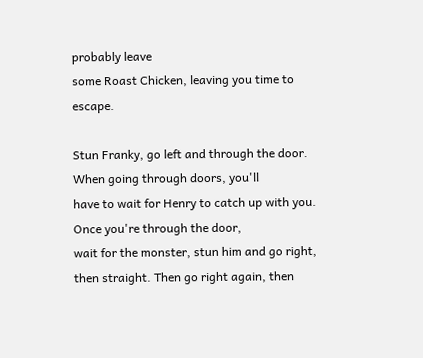probably leave
some Roast Chicken, leaving you time to escape.

Stun Franky, go left and through the door. When going through doors, you'll
have to wait for Henry to catch up with you. Once you're through the door,
wait for the monster, stun him and go right, then straight. Then go right again, then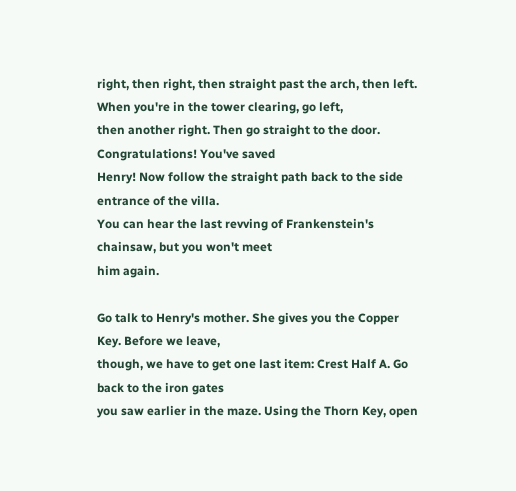right, then right, then straight past the arch, then left. When you're in the tower clearing, go left,
then another right. Then go straight to the door. Congratulations! You've saved
Henry! Now follow the straight path back to the side entrance of the villa.
You can hear the last revving of Frankenstein's chainsaw, but you won't meet
him again.

Go talk to Henry's mother. She gives you the Copper Key. Before we leave,
though, we have to get one last item: Crest Half A. Go back to the iron gates
you saw earlier in the maze. Using the Thorn Key, open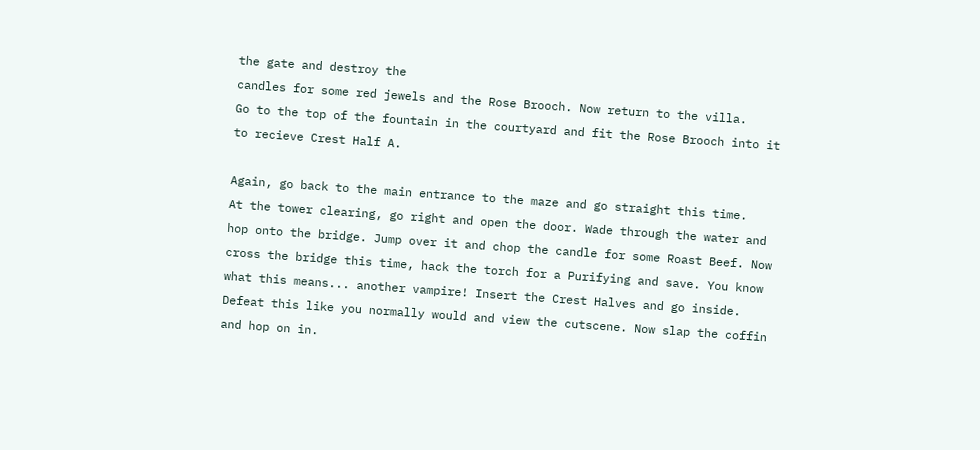the gate and destroy the
candles for some red jewels and the Rose Brooch. Now return to the villa.
Go to the top of the fountain in the courtyard and fit the Rose Brooch into it
to recieve Crest Half A.

Again, go back to the main entrance to the maze and go straight this time.
At the tower clearing, go right and open the door. Wade through the water and
hop onto the bridge. Jump over it and chop the candle for some Roast Beef. Now
cross the bridge this time, hack the torch for a Purifying and save. You know
what this means... another vampire! Insert the Crest Halves and go inside.
Defeat this like you normally would and view the cutscene. Now slap the coffin
and hop on in.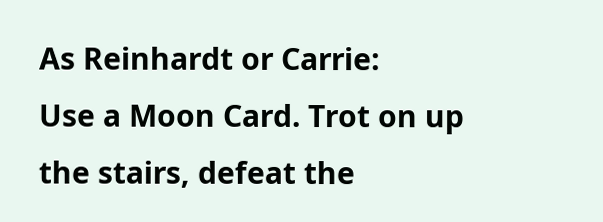As Reinhardt or Carrie:
Use a Moon Card. Trot on up the stairs, defeat the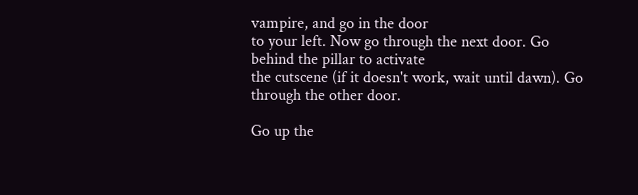vampire, and go in the door
to your left. Now go through the next door. Go behind the pillar to activate
the cutscene (if it doesn't work, wait until dawn). Go through the other door.

Go up the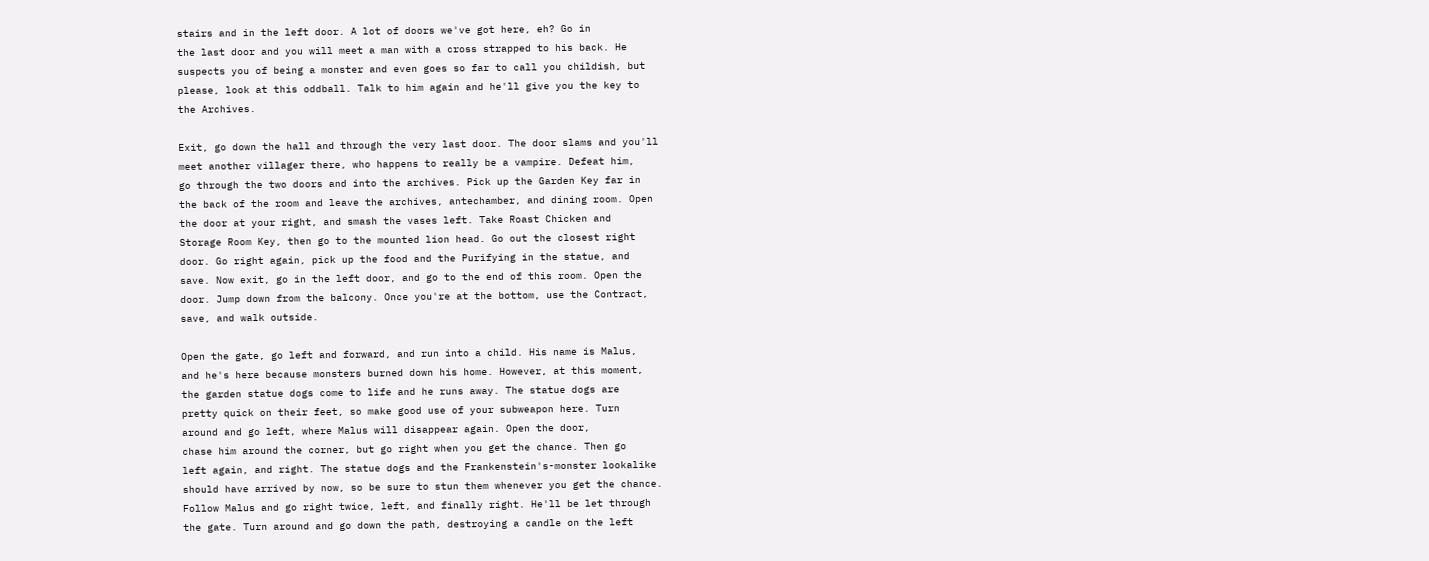stairs and in the left door. A lot of doors we've got here, eh? Go in
the last door and you will meet a man with a cross strapped to his back. He
suspects you of being a monster and even goes so far to call you childish, but
please, look at this oddball. Talk to him again and he'll give you the key to
the Archives.

Exit, go down the hall and through the very last door. The door slams and you'll
meet another villager there, who happens to really be a vampire. Defeat him,
go through the two doors and into the archives. Pick up the Garden Key far in
the back of the room and leave the archives, antechamber, and dining room. Open
the door at your right, and smash the vases left. Take Roast Chicken and
Storage Room Key, then go to the mounted lion head. Go out the closest right
door. Go right again, pick up the food and the Purifying in the statue, and
save. Now exit, go in the left door, and go to the end of this room. Open the
door. Jump down from the balcony. Once you're at the bottom, use the Contract,
save, and walk outside.

Open the gate, go left and forward, and run into a child. His name is Malus,
and he's here because monsters burned down his home. However, at this moment,
the garden statue dogs come to life and he runs away. The statue dogs are
pretty quick on their feet, so make good use of your subweapon here. Turn
around and go left, where Malus will disappear again. Open the door,
chase him around the corner, but go right when you get the chance. Then go
left again, and right. The statue dogs and the Frankenstein's-monster lookalike
should have arrived by now, so be sure to stun them whenever you get the chance.
Follow Malus and go right twice, left, and finally right. He'll be let through
the gate. Turn around and go down the path, destroying a candle on the left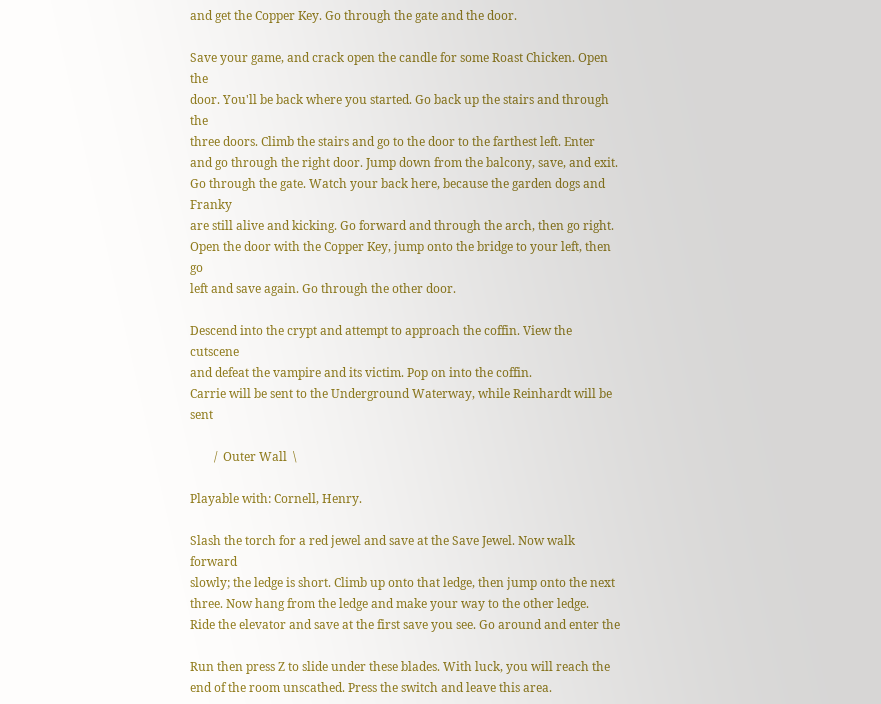and get the Copper Key. Go through the gate and the door.

Save your game, and crack open the candle for some Roast Chicken. Open the
door. You'll be back where you started. Go back up the stairs and through the
three doors. Climb the stairs and go to the door to the farthest left. Enter
and go through the right door. Jump down from the balcony, save, and exit.
Go through the gate. Watch your back here, because the garden dogs and Franky
are still alive and kicking. Go forward and through the arch, then go right.
Open the door with the Copper Key, jump onto the bridge to your left, then go
left and save again. Go through the other door.

Descend into the crypt and attempt to approach the coffin. View the cutscene
and defeat the vampire and its victim. Pop on into the coffin.
Carrie will be sent to the Underground Waterway, while Reinhardt will be sent

        /  Outer Wall  \

Playable with: Cornell, Henry.

Slash the torch for a red jewel and save at the Save Jewel. Now walk forward
slowly; the ledge is short. Climb up onto that ledge, then jump onto the next
three. Now hang from the ledge and make your way to the other ledge.
Ride the elevator and save at the first save you see. Go around and enter the

Run then press Z to slide under these blades. With luck, you will reach the
end of the room unscathed. Press the switch and leave this area.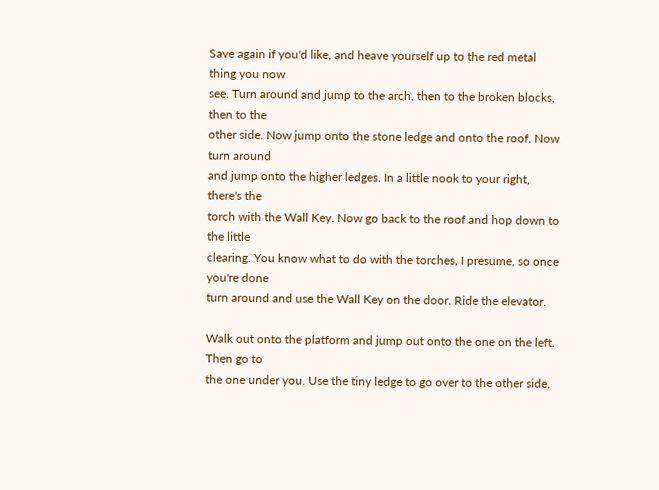Save again if you'd like, and heave yourself up to the red metal thing you now
see. Turn around and jump to the arch, then to the broken blocks, then to the
other side. Now jump onto the stone ledge and onto the roof. Now turn around
and jump onto the higher ledges. In a little nook to your right, there's the
torch with the Wall Key. Now go back to the roof and hop down to the little
clearing. You know what to do with the torches, I presume, so once you're done
turn around and use the Wall Key on the door. Ride the elevator.

Walk out onto the platform and jump out onto the one on the left. Then go to
the one under you. Use the tiny ledge to go over to the other side,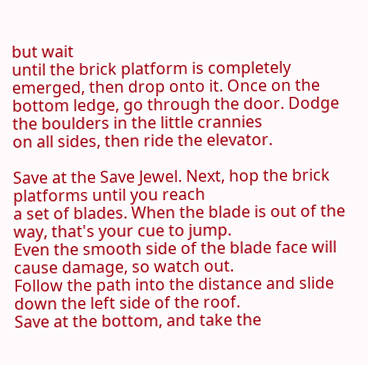but wait
until the brick platform is completely emerged, then drop onto it. Once on the
bottom ledge, go through the door. Dodge the boulders in the little crannies
on all sides, then ride the elevator.

Save at the Save Jewel. Next, hop the brick platforms until you reach
a set of blades. When the blade is out of the way, that's your cue to jump.
Even the smooth side of the blade face will cause damage, so watch out.
Follow the path into the distance and slide down the left side of the roof.
Save at the bottom, and take the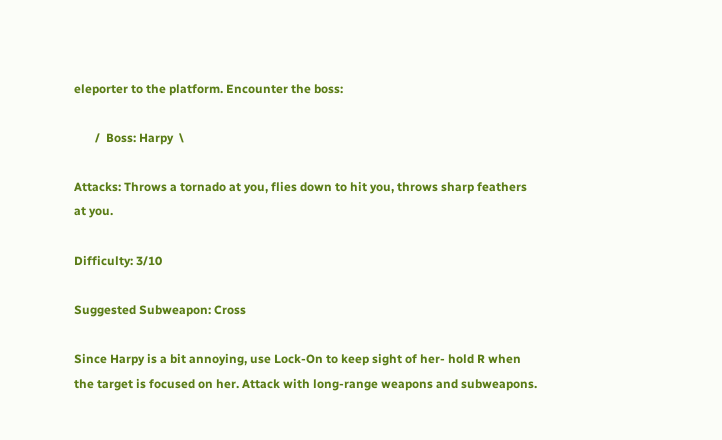eleporter to the platform. Encounter the boss:

       /  Boss: Harpy  \

Attacks: Throws a tornado at you, flies down to hit you, throws sharp feathers
at you.

Difficulty: 3/10

Suggested Subweapon: Cross

Since Harpy is a bit annoying, use Lock-On to keep sight of her- hold R when
the target is focused on her. Attack with long-range weapons and subweapons.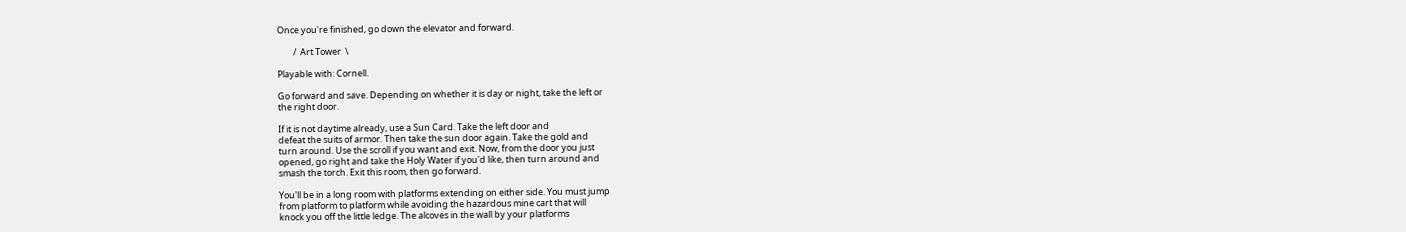Once you're finished, go down the elevator and forward.

        /  Art Tower  \

Playable with: Cornell.

Go forward and save. Depending on whether it is day or night, take the left or
the right door.

If it is not daytime already, use a Sun Card. Take the left door and
defeat the suits of armor. Then take the sun door again. Take the gold and
turn around. Use the scroll if you want and exit. Now, from the door you just
opened, go right and take the Holy Water if you'd like, then turn around and
smash the torch. Exit this room, then go forward.

You'll be in a long room with platforms extending on either side. You must jump
from platform to platform while avoiding the hazardous mine cart that will
knock you off the little ledge. The alcoves in the wall by your platforms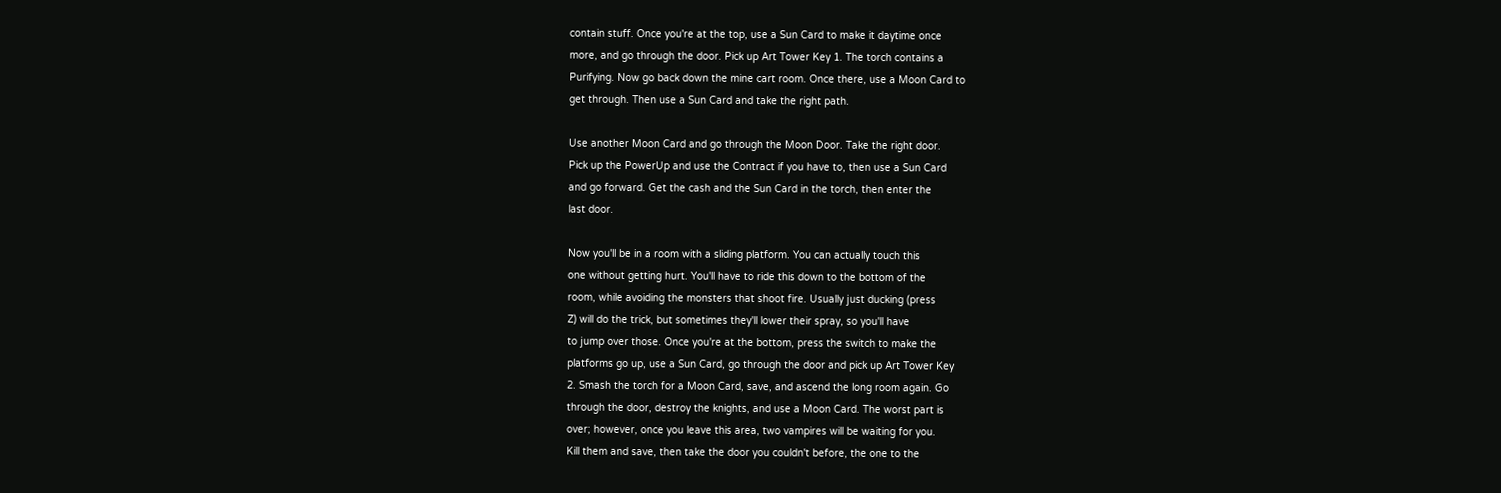contain stuff. Once you're at the top, use a Sun Card to make it daytime once
more, and go through the door. Pick up Art Tower Key 1. The torch contains a
Purifying. Now go back down the mine cart room. Once there, use a Moon Card to
get through. Then use a Sun Card and take the right path.

Use another Moon Card and go through the Moon Door. Take the right door.
Pick up the PowerUp and use the Contract if you have to, then use a Sun Card
and go forward. Get the cash and the Sun Card in the torch, then enter the
last door.

Now you'll be in a room with a sliding platform. You can actually touch this
one without getting hurt. You'll have to ride this down to the bottom of the
room, while avoiding the monsters that shoot fire. Usually just ducking (press
Z) will do the trick, but sometimes they'll lower their spray, so you'll have
to jump over those. Once you're at the bottom, press the switch to make the
platforms go up, use a Sun Card, go through the door and pick up Art Tower Key
2. Smash the torch for a Moon Card, save, and ascend the long room again. Go
through the door, destroy the knights, and use a Moon Card. The worst part is
over; however, once you leave this area, two vampires will be waiting for you.
Kill them and save, then take the door you couldn't before, the one to the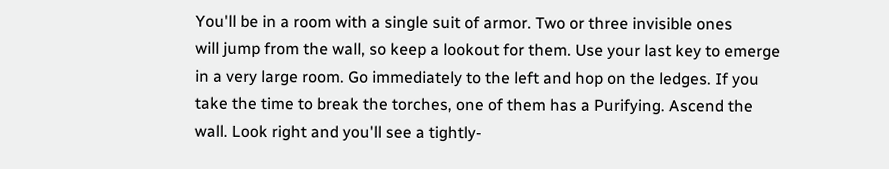You'll be in a room with a single suit of armor. Two or three invisible ones
will jump from the wall, so keep a lookout for them. Use your last key to emerge
in a very large room. Go immediately to the left and hop on the ledges. If you
take the time to break the torches, one of them has a Purifying. Ascend the
wall. Look right and you'll see a tightly-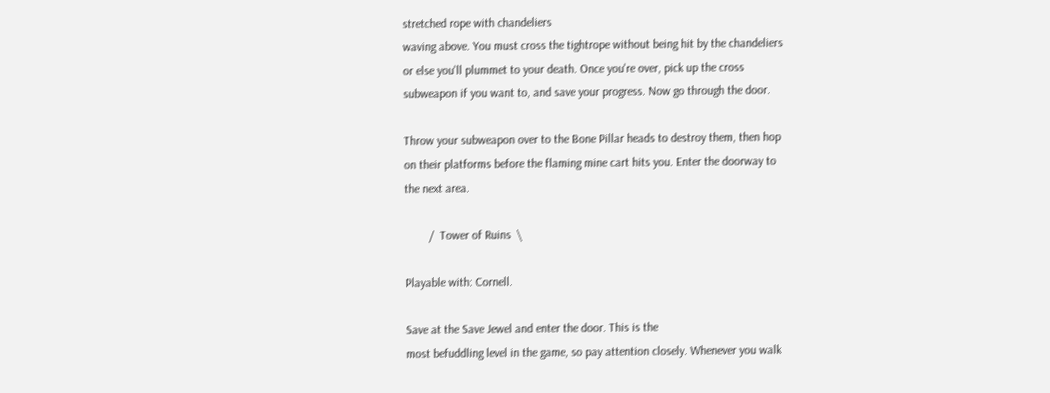stretched rope with chandeliers
waving above. You must cross the tightrope without being hit by the chandeliers
or else you'll plummet to your death. Once you're over, pick up the cross
subweapon if you want to, and save your progress. Now go through the door.

Throw your subweapon over to the Bone Pillar heads to destroy them, then hop
on their platforms before the flaming mine cart hits you. Enter the doorway to
the next area.

        /  Tower of Ruins  \

Playable with: Cornell.

Save at the Save Jewel and enter the door. This is the
most befuddling level in the game, so pay attention closely. Whenever you walk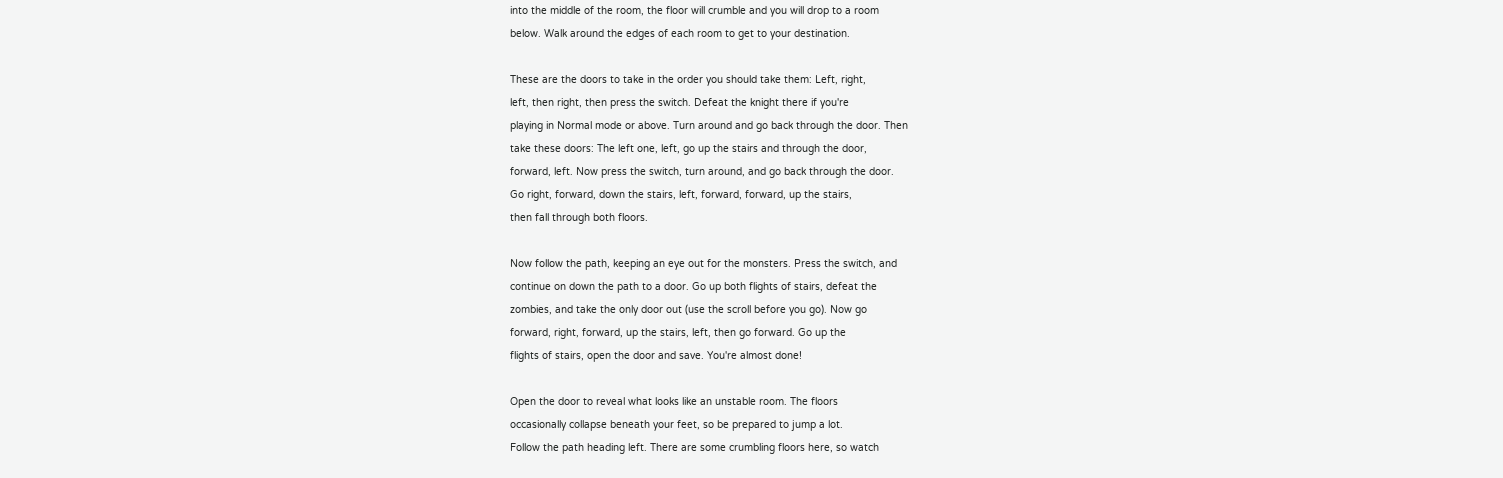into the middle of the room, the floor will crumble and you will drop to a room
below. Walk around the edges of each room to get to your destination.

These are the doors to take in the order you should take them: Left, right,
left, then right, then press the switch. Defeat the knight there if you're
playing in Normal mode or above. Turn around and go back through the door. Then
take these doors: The left one, left, go up the stairs and through the door,
forward, left. Now press the switch, turn around, and go back through the door.
Go right, forward, down the stairs, left, forward, forward, up the stairs,
then fall through both floors.

Now follow the path, keeping an eye out for the monsters. Press the switch, and
continue on down the path to a door. Go up both flights of stairs, defeat the
zombies, and take the only door out (use the scroll before you go). Now go
forward, right, forward, up the stairs, left, then go forward. Go up the
flights of stairs, open the door and save. You're almost done!

Open the door to reveal what looks like an unstable room. The floors
occasionally collapse beneath your feet, so be prepared to jump a lot.
Follow the path heading left. There are some crumbling floors here, so watch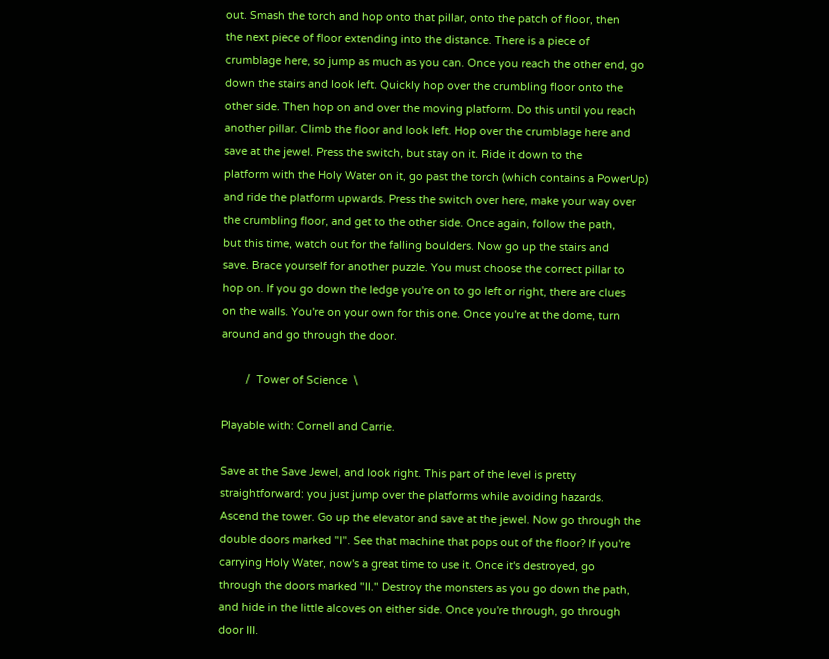out. Smash the torch and hop onto that pillar, onto the patch of floor, then
the next piece of floor extending into the distance. There is a piece of
crumblage here, so jump as much as you can. Once you reach the other end, go
down the stairs and look left. Quickly hop over the crumbling floor onto the
other side. Then hop on and over the moving platform. Do this until you reach
another pillar. Climb the floor and look left. Hop over the crumblage here and
save at the jewel. Press the switch, but stay on it. Ride it down to the
platform with the Holy Water on it, go past the torch (which contains a PowerUp)
and ride the platform upwards. Press the switch over here, make your way over
the crumbling floor, and get to the other side. Once again, follow the path,
but this time, watch out for the falling boulders. Now go up the stairs and
save. Brace yourself for another puzzle. You must choose the correct pillar to
hop on. If you go down the ledge you're on to go left or right, there are clues
on the walls. You're on your own for this one. Once you're at the dome, turn
around and go through the door.

        /  Tower of Science  \

Playable with: Cornell and Carrie.

Save at the Save Jewel, and look right. This part of the level is pretty
straightforward: you just jump over the platforms while avoiding hazards.
Ascend the tower. Go up the elevator and save at the jewel. Now go through the
double doors marked "I". See that machine that pops out of the floor? If you're
carrying Holy Water, now's a great time to use it. Once it's destroyed, go
through the doors marked "II." Destroy the monsters as you go down the path,
and hide in the little alcoves on either side. Once you're through, go through
door III.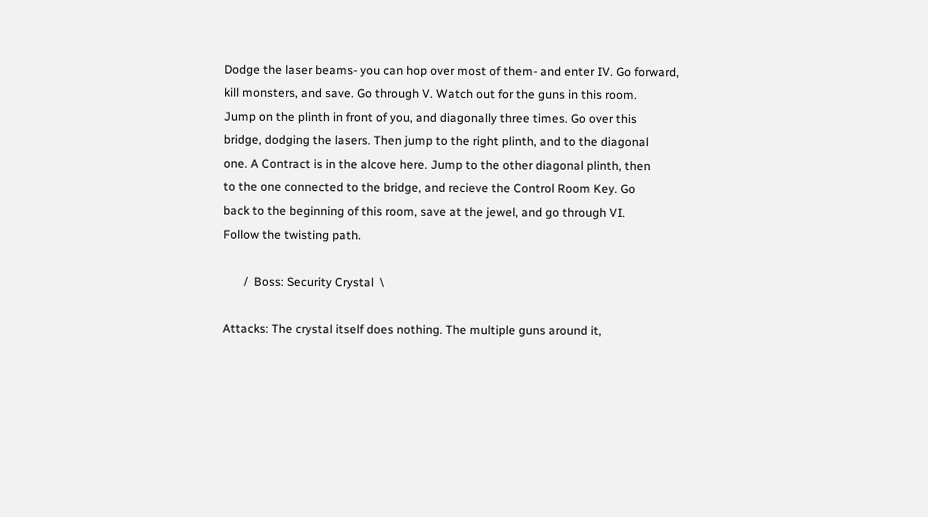Dodge the laser beams- you can hop over most of them- and enter IV. Go forward,
kill monsters, and save. Go through V. Watch out for the guns in this room.
Jump on the plinth in front of you, and diagonally three times. Go over this
bridge, dodging the lasers. Then jump to the right plinth, and to the diagonal
one. A Contract is in the alcove here. Jump to the other diagonal plinth, then
to the one connected to the bridge, and recieve the Control Room Key. Go
back to the beginning of this room, save at the jewel, and go through VI.
Follow the twisting path.

       /  Boss: Security Crystal  \

Attacks: The crystal itself does nothing. The multiple guns around it,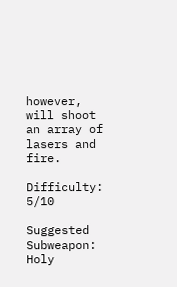however, will shoot an array of lasers and fire.

Difficulty: 5/10

Suggested Subweapon: Holy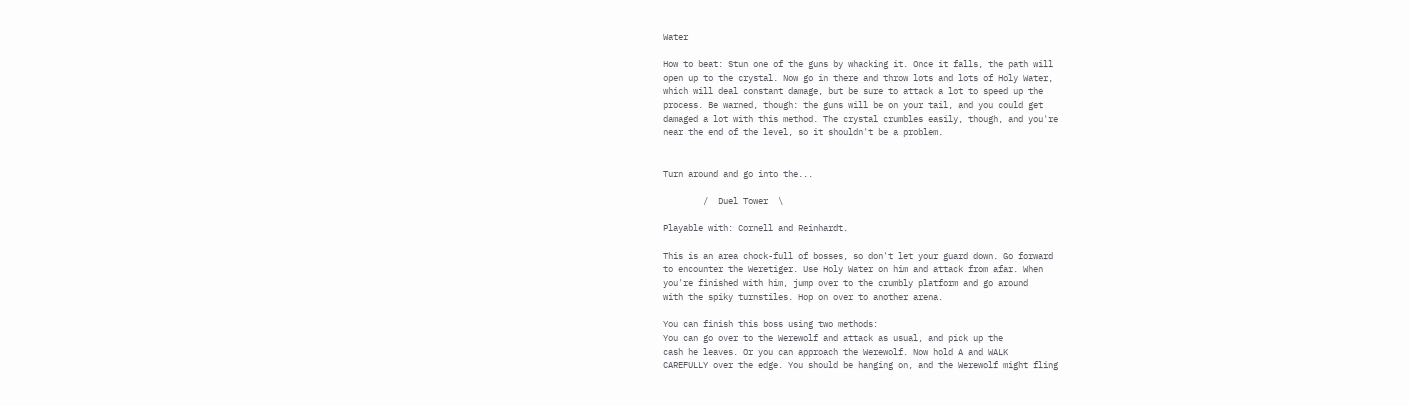Water

How to beat: Stun one of the guns by whacking it. Once it falls, the path will
open up to the crystal. Now go in there and throw lots and lots of Holy Water,
which will deal constant damage, but be sure to attack a lot to speed up the
process. Be warned, though: the guns will be on your tail, and you could get
damaged a lot with this method. The crystal crumbles easily, though, and you're
near the end of the level, so it shouldn't be a problem.


Turn around and go into the...

        /  Duel Tower  \

Playable with: Cornell and Reinhardt.

This is an area chock-full of bosses, so don't let your guard down. Go forward
to encounter the Weretiger. Use Holy Water on him and attack from afar. When
you're finished with him, jump over to the crumbly platform and go around
with the spiky turnstiles. Hop on over to another arena.

You can finish this boss using two methods:
You can go over to the Werewolf and attack as usual, and pick up the
cash he leaves. Or you can approach the Werewolf. Now hold A and WALK
CAREFULLY over the edge. You should be hanging on, and the Werewolf might fling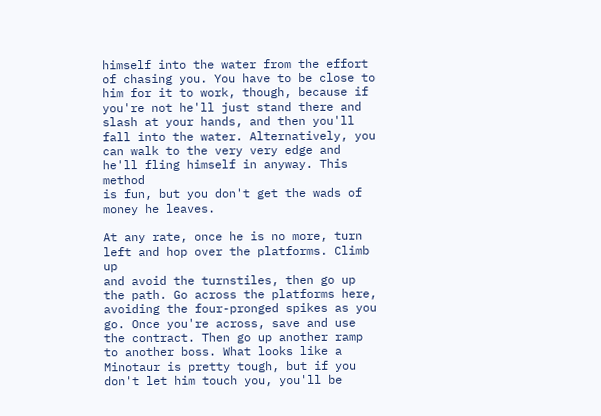himself into the water from the effort of chasing you. You have to be close to
him for it to work, though, because if you're not he'll just stand there and
slash at your hands, and then you'll fall into the water. Alternatively, you
can walk to the very very edge and he'll fling himself in anyway. This method
is fun, but you don't get the wads of money he leaves.

At any rate, once he is no more, turn left and hop over the platforms. Climb up
and avoid the turnstiles, then go up the path. Go across the platforms here,
avoiding the four-pronged spikes as you go. Once you're across, save and use
the contract. Then go up another ramp to another boss. What looks like a
Minotaur is pretty tough, but if you don't let him touch you, you'll be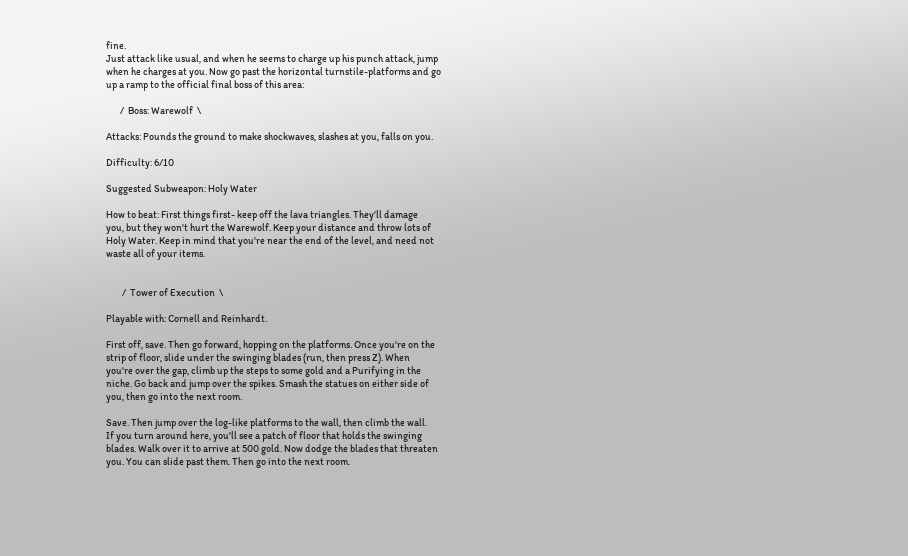fine.
Just attack like usual, and when he seems to charge up his punch attack, jump
when he charges at you. Now go past the horizontal turnstile-platforms and go
up a ramp to the official final boss of this area:

       /  Boss: Warewolf  \

Attacks: Pounds the ground to make shockwaves, slashes at you, falls on you.

Difficulty: 6/10

Suggested Subweapon: Holy Water

How to beat: First things first- keep off the lava triangles. They'll damage
you, but they won't hurt the Warewolf. Keep your distance and throw lots of
Holy Water. Keep in mind that you're near the end of the level, and need not
waste all of your items.


        /  Tower of Execution  \

Playable with: Cornell and Reinhardt.

First off, save. Then go forward, hopping on the platforms. Once you're on the
strip of floor, slide under the swinging blades (run, then press Z). When
you're over the gap, climb up the steps to some gold and a Purifying in the
niche. Go back and jump over the spikes. Smash the statues on either side of
you, then go into the next room.

Save. Then jump over the log-like platforms to the wall, then climb the wall.
If you turn around here, you'll see a patch of floor that holds the swinging
blades. Walk over it to arrive at 500 gold. Now dodge the blades that threaten
you. You can slide past them. Then go into the next room.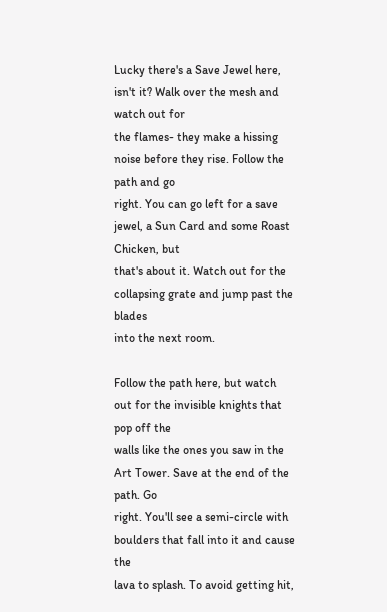Lucky there's a Save Jewel here, isn't it? Walk over the mesh and watch out for
the flames- they make a hissing noise before they rise. Follow the path and go
right. You can go left for a save jewel, a Sun Card and some Roast Chicken, but
that's about it. Watch out for the collapsing grate and jump past the blades
into the next room.

Follow the path here, but watch out for the invisible knights that pop off the
walls like the ones you saw in the Art Tower. Save at the end of the path. Go
right. You'll see a semi-circle with boulders that fall into it and cause the
lava to splash. To avoid getting hit,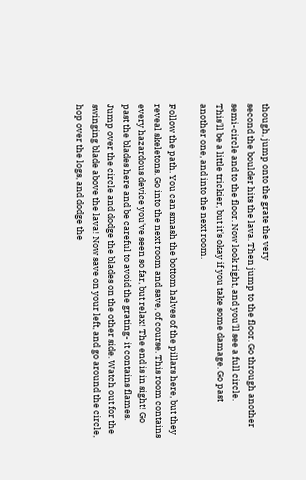though, jump onto the grate the very
second the boulder hits the lava. Then jump to the floor. Go through another
semi-circle and to the floor. Now look right, and you'll see a full circle.
This'll be a little trickier, but it's okay if you take some damage. Go past
another one, and into the next room.

Follow the path. You can smash the bottom halves of the pillars here, but they
reveal skeletons. Go into the next room and save, of course. This room contains
every hazardous device you've seen so far, but relax! The end is in sight! Go
past the blades here and be careful to avoid the grating- it contains flames.
Jump over the circle and dodge the blades on the other side. Watch out for the
swinging blade above the lava! Now save on your left, and go around the circle,
hop over the logs, and dodge the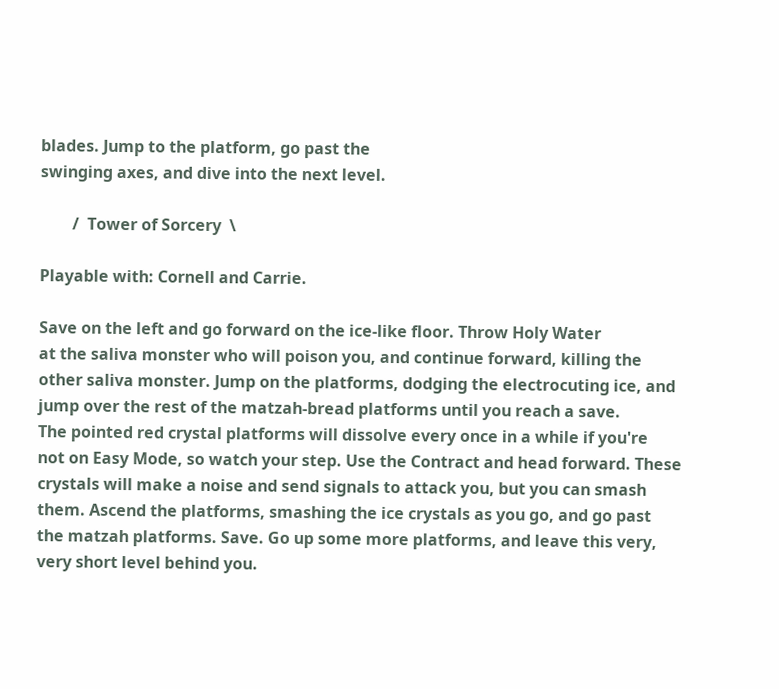blades. Jump to the platform, go past the
swinging axes, and dive into the next level.

        /  Tower of Sorcery  \

Playable with: Cornell and Carrie.

Save on the left and go forward on the ice-like floor. Throw Holy Water
at the saliva monster who will poison you, and continue forward, killing the
other saliva monster. Jump on the platforms, dodging the electrocuting ice, and
jump over the rest of the matzah-bread platforms until you reach a save.
The pointed red crystal platforms will dissolve every once in a while if you're
not on Easy Mode, so watch your step. Use the Contract and head forward. These
crystals will make a noise and send signals to attack you, but you can smash
them. Ascend the platforms, smashing the ice crystals as you go, and go past
the matzah platforms. Save. Go up some more platforms, and leave this very,
very short level behind you.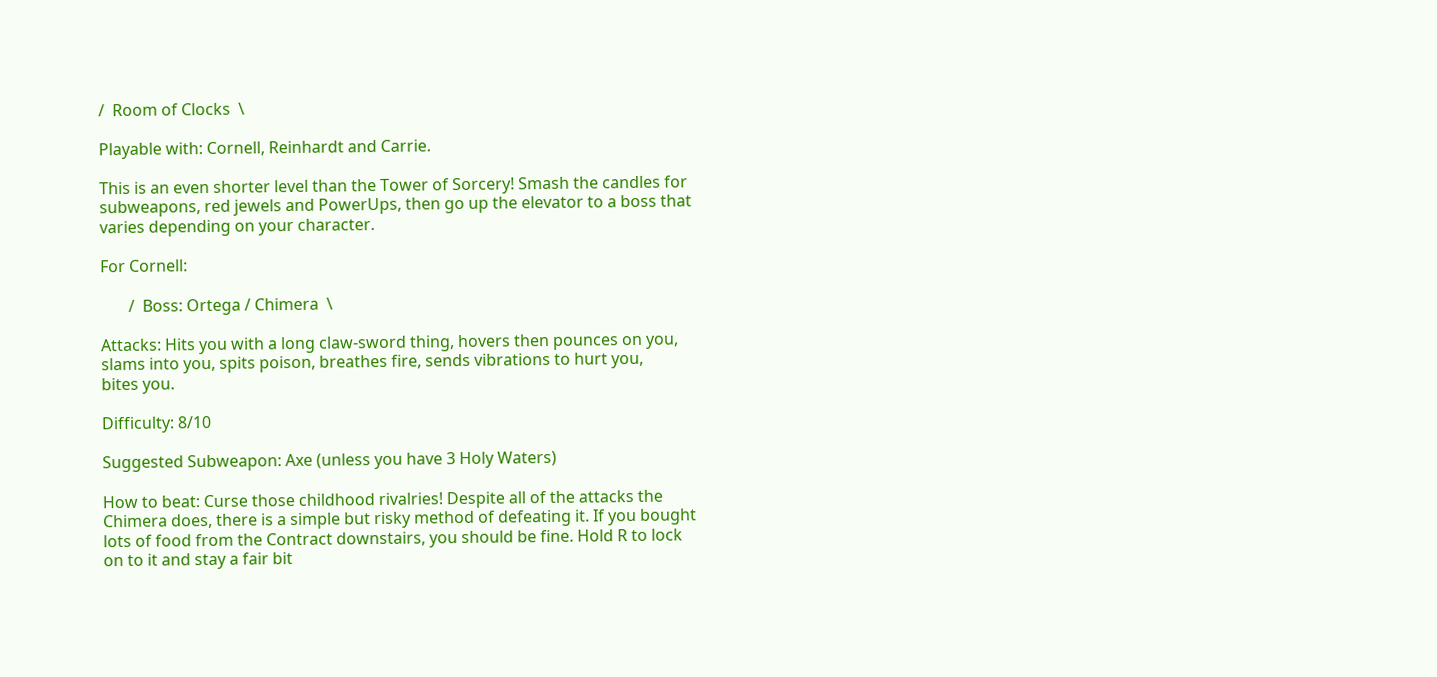/  Room of Clocks  \

Playable with: Cornell, Reinhardt and Carrie.

This is an even shorter level than the Tower of Sorcery! Smash the candles for
subweapons, red jewels and PowerUps, then go up the elevator to a boss that
varies depending on your character.

For Cornell:

       /  Boss: Ortega / Chimera  \

Attacks: Hits you with a long claw-sword thing, hovers then pounces on you,
slams into you, spits poison, breathes fire, sends vibrations to hurt you,
bites you.

Difficulty: 8/10

Suggested Subweapon: Axe (unless you have 3 Holy Waters)

How to beat: Curse those childhood rivalries! Despite all of the attacks the
Chimera does, there is a simple but risky method of defeating it. If you bought
lots of food from the Contract downstairs, you should be fine. Hold R to lock
on to it and stay a fair bit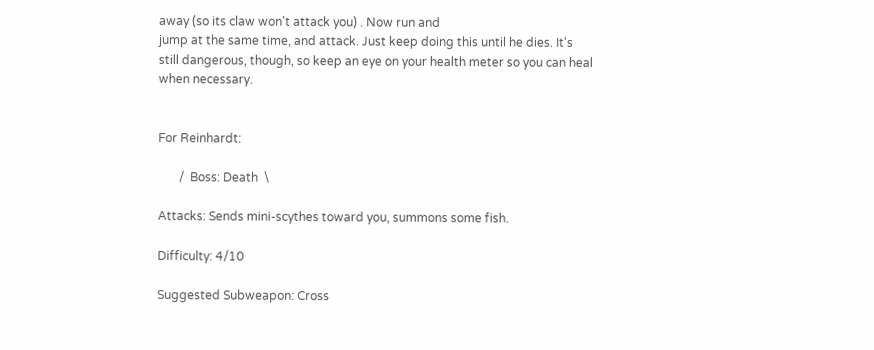away (so its claw won't attack you) . Now run and
jump at the same time, and attack. Just keep doing this until he dies. It's
still dangerous, though, so keep an eye on your health meter so you can heal
when necessary.


For Reinhardt:

       /  Boss: Death  \

Attacks: Sends mini-scythes toward you, summons some fish.

Difficulty: 4/10

Suggested Subweapon: Cross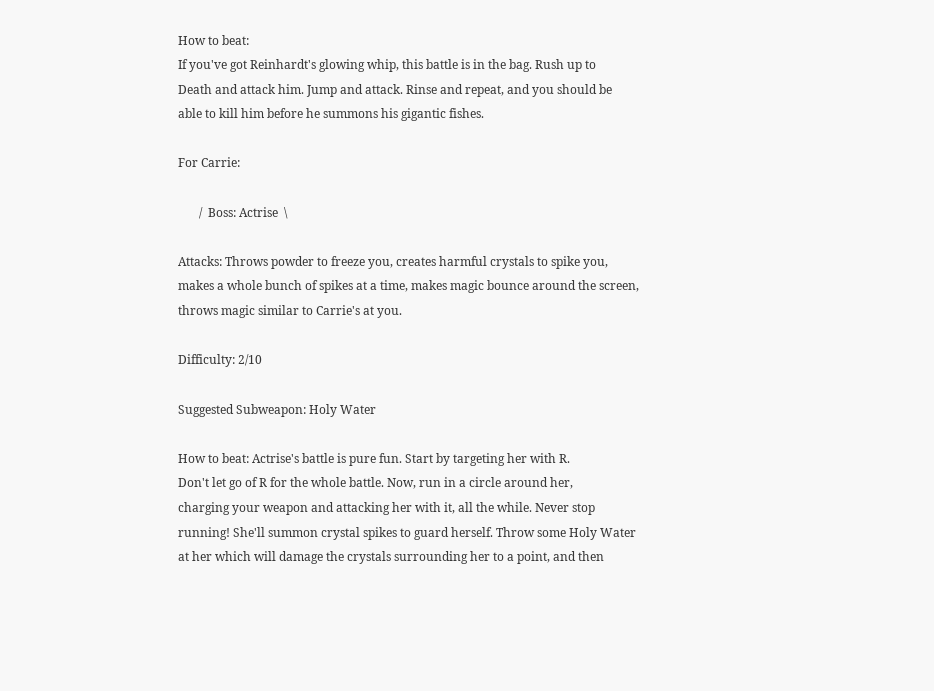How to beat:
If you've got Reinhardt's glowing whip, this battle is in the bag. Rush up to
Death and attack him. Jump and attack. Rinse and repeat, and you should be
able to kill him before he summons his gigantic fishes.

For Carrie:

       /  Boss: Actrise  \

Attacks: Throws powder to freeze you, creates harmful crystals to spike you,
makes a whole bunch of spikes at a time, makes magic bounce around the screen,
throws magic similar to Carrie's at you.

Difficulty: 2/10

Suggested Subweapon: Holy Water

How to beat: Actrise's battle is pure fun. Start by targeting her with R.
Don't let go of R for the whole battle. Now, run in a circle around her,
charging your weapon and attacking her with it, all the while. Never stop
running! She'll summon crystal spikes to guard herself. Throw some Holy Water
at her which will damage the crystals surrounding her to a point, and then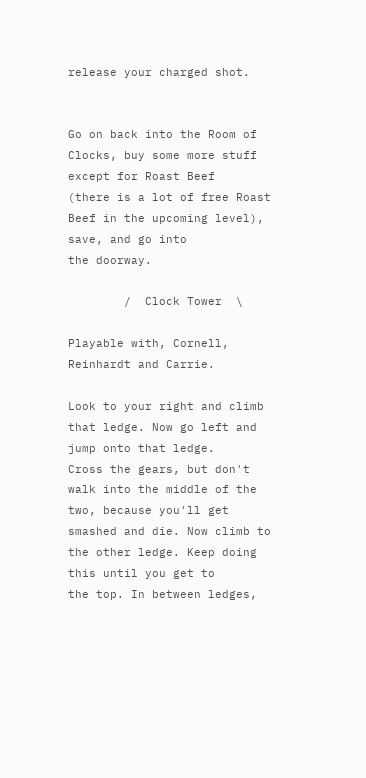release your charged shot.


Go on back into the Room of Clocks, buy some more stuff except for Roast Beef
(there is a lot of free Roast Beef in the upcoming level), save, and go into
the doorway.

        /  Clock Tower  \

Playable with, Cornell, Reinhardt and Carrie.

Look to your right and climb that ledge. Now go left and jump onto that ledge.
Cross the gears, but don't walk into the middle of the two, because you'll get
smashed and die. Now climb to the other ledge. Keep doing this until you get to
the top. In between ledges,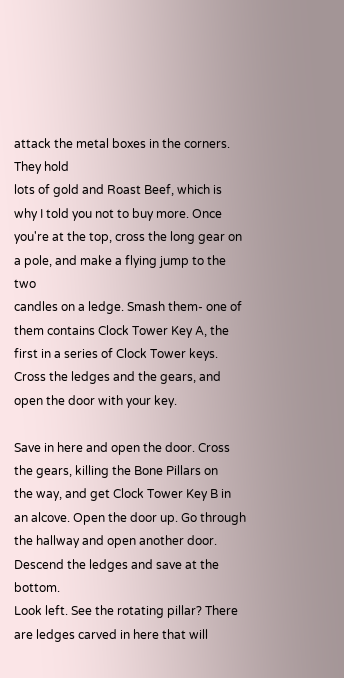attack the metal boxes in the corners. They hold
lots of gold and Roast Beef, which is why I told you not to buy more. Once
you're at the top, cross the long gear on a pole, and make a flying jump to the two
candles on a ledge. Smash them- one of them contains Clock Tower Key A, the
first in a series of Clock Tower keys. Cross the ledges and the gears, and
open the door with your key.

Save in here and open the door. Cross the gears, killing the Bone Pillars on
the way, and get Clock Tower Key B in an alcove. Open the door up. Go through
the hallway and open another door. Descend the ledges and save at the bottom.
Look left. See the rotating pillar? There are ledges carved in here that will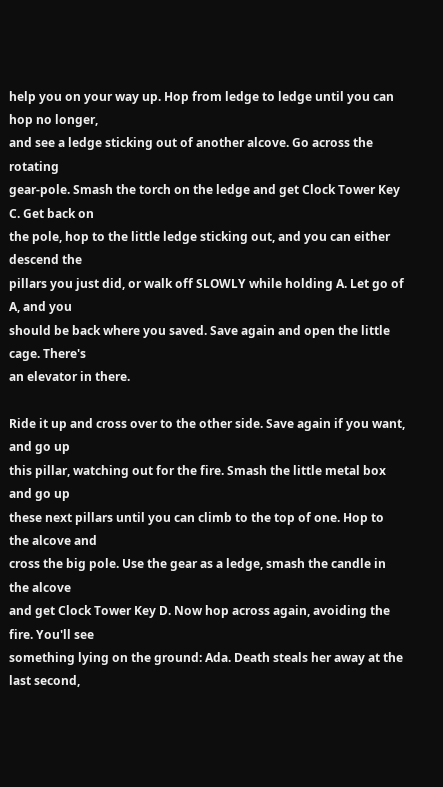help you on your way up. Hop from ledge to ledge until you can hop no longer,
and see a ledge sticking out of another alcove. Go across the rotating
gear-pole. Smash the torch on the ledge and get Clock Tower Key C. Get back on
the pole, hop to the little ledge sticking out, and you can either descend the
pillars you just did, or walk off SLOWLY while holding A. Let go of A, and you
should be back where you saved. Save again and open the little cage. There's
an elevator in there.

Ride it up and cross over to the other side. Save again if you want, and go up
this pillar, watching out for the fire. Smash the little metal box and go up
these next pillars until you can climb to the top of one. Hop to the alcove and
cross the big pole. Use the gear as a ledge, smash the candle in the alcove
and get Clock Tower Key D. Now hop across again, avoiding the fire. You'll see
something lying on the ground: Ada. Death steals her away at the last second,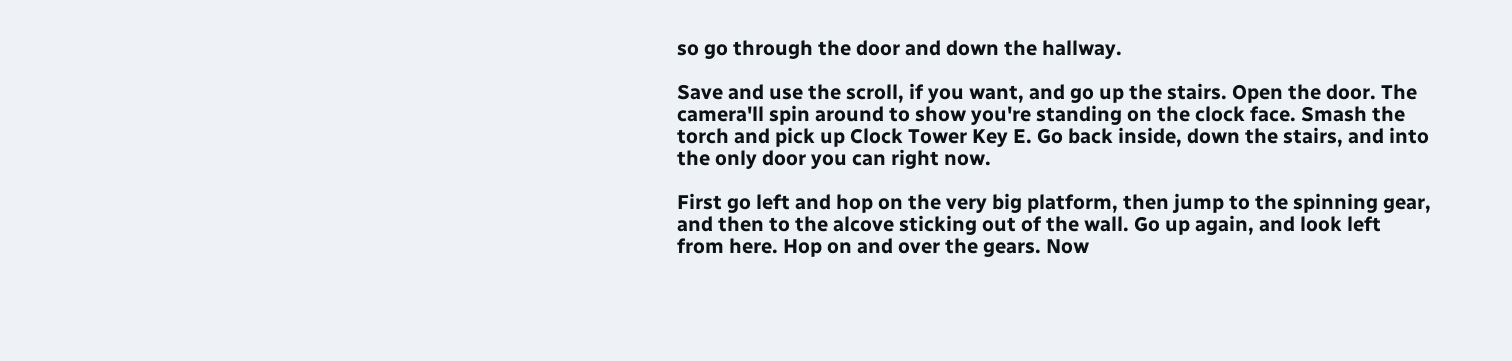so go through the door and down the hallway.

Save and use the scroll, if you want, and go up the stairs. Open the door. The
camera'll spin around to show you're standing on the clock face. Smash the
torch and pick up Clock Tower Key E. Go back inside, down the stairs, and into
the only door you can right now.

First go left and hop on the very big platform, then jump to the spinning gear,
and then to the alcove sticking out of the wall. Go up again, and look left
from here. Hop on and over the gears. Now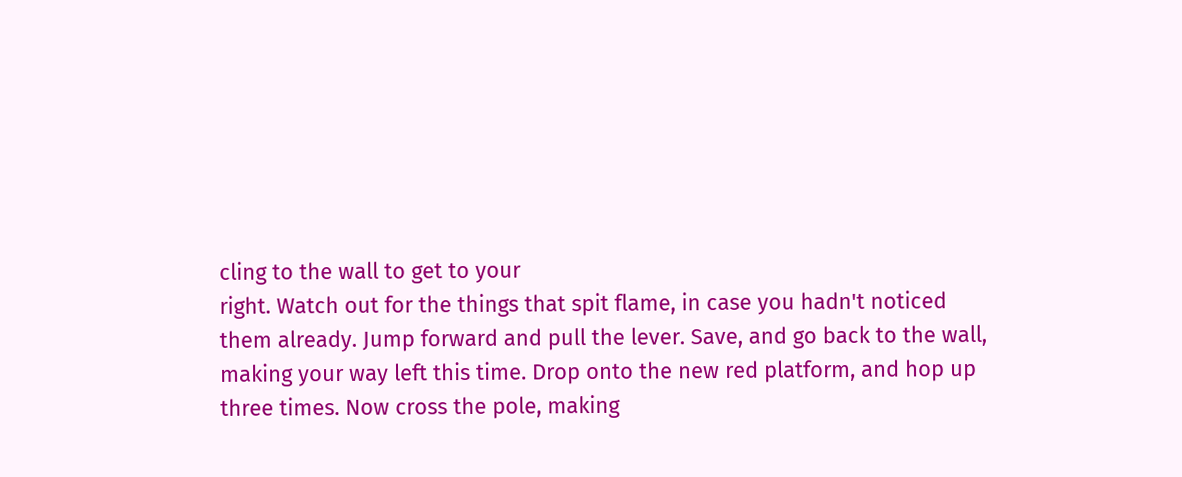cling to the wall to get to your
right. Watch out for the things that spit flame, in case you hadn't noticed
them already. Jump forward and pull the lever. Save, and go back to the wall,
making your way left this time. Drop onto the new red platform, and hop up
three times. Now cross the pole, making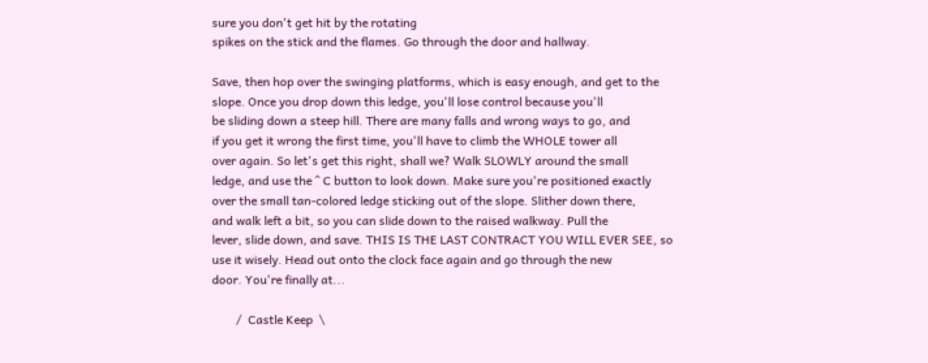sure you don't get hit by the rotating
spikes on the stick and the flames. Go through the door and hallway.

Save, then hop over the swinging platforms, which is easy enough, and get to the
slope. Once you drop down this ledge, you'll lose control because you'll
be sliding down a steep hill. There are many falls and wrong ways to go, and
if you get it wrong the first time, you'll have to climb the WHOLE tower all
over again. So let's get this right, shall we? Walk SLOWLY around the small
ledge, and use the ^ C button to look down. Make sure you're positioned exactly
over the small tan-colored ledge sticking out of the slope. Slither down there,
and walk left a bit, so you can slide down to the raised walkway. Pull the
lever, slide down, and save. THIS IS THE LAST CONTRACT YOU WILL EVER SEE, so
use it wisely. Head out onto the clock face again and go through the new
door. You're finally at...

        /  Castle Keep  \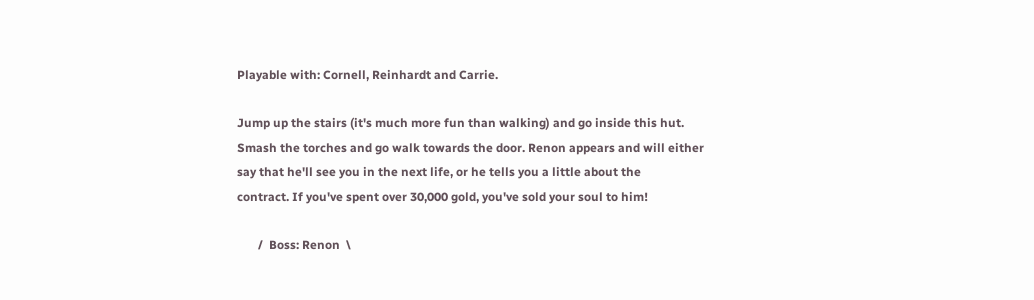Playable with: Cornell, Reinhardt and Carrie.

Jump up the stairs (it's much more fun than walking) and go inside this hut.
Smash the torches and go walk towards the door. Renon appears and will either
say that he'll see you in the next life, or he tells you a little about the
contract. If you've spent over 30,000 gold, you've sold your soul to him!

       /  Boss: Renon  \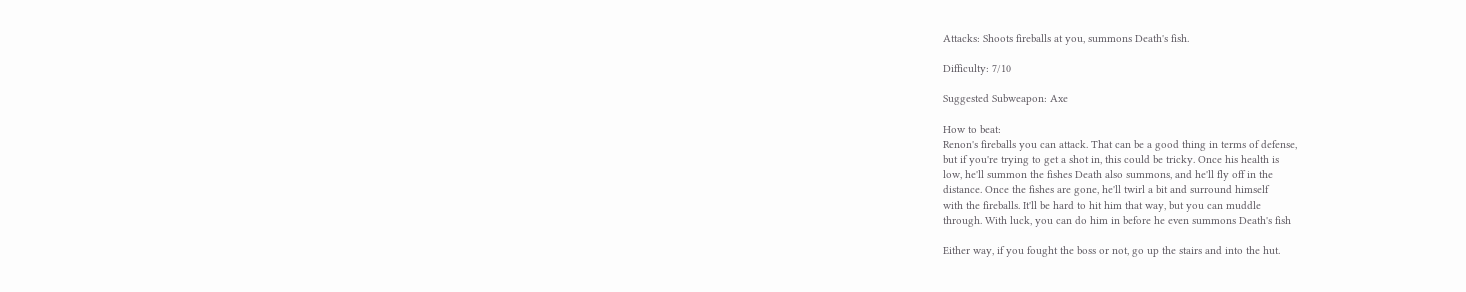Attacks: Shoots fireballs at you, summons Death's fish.

Difficulty: 7/10

Suggested Subweapon: Axe

How to beat:
Renon's fireballs you can attack. That can be a good thing in terms of defense,
but if you're trying to get a shot in, this could be tricky. Once his health is
low, he'll summon the fishes Death also summons, and he'll fly off in the
distance. Once the fishes are gone, he'll twirl a bit and surround himself
with the fireballs. It'll be hard to hit him that way, but you can muddle
through. With luck, you can do him in before he even summons Death's fish

Either way, if you fought the boss or not, go up the stairs and into the hut.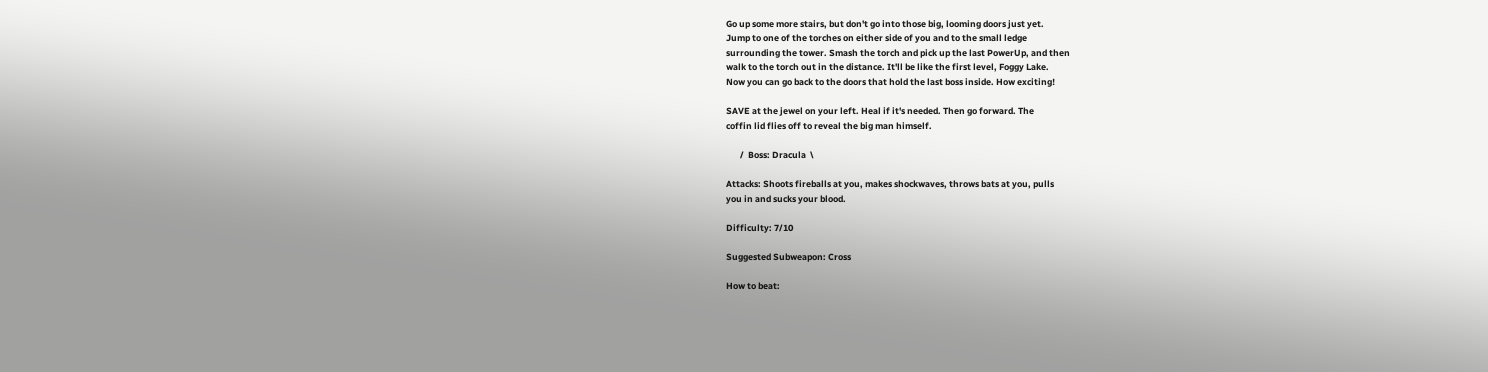Go up some more stairs, but don't go into those big, looming doors just yet.
Jump to one of the torches on either side of you and to the small ledge
surrounding the tower. Smash the torch and pick up the last PowerUp, and then
walk to the torch out in the distance. It'll be like the first level, Foggy Lake.
Now you can go back to the doors that hold the last boss inside. How exciting!

SAVE at the jewel on your left. Heal if it's needed. Then go forward. The
coffin lid flies off to reveal the big man himself.

       /  Boss: Dracula  \

Attacks: Shoots fireballs at you, makes shockwaves, throws bats at you, pulls
you in and sucks your blood.

Difficulty: 7/10

Suggested Subweapon: Cross

How to beat: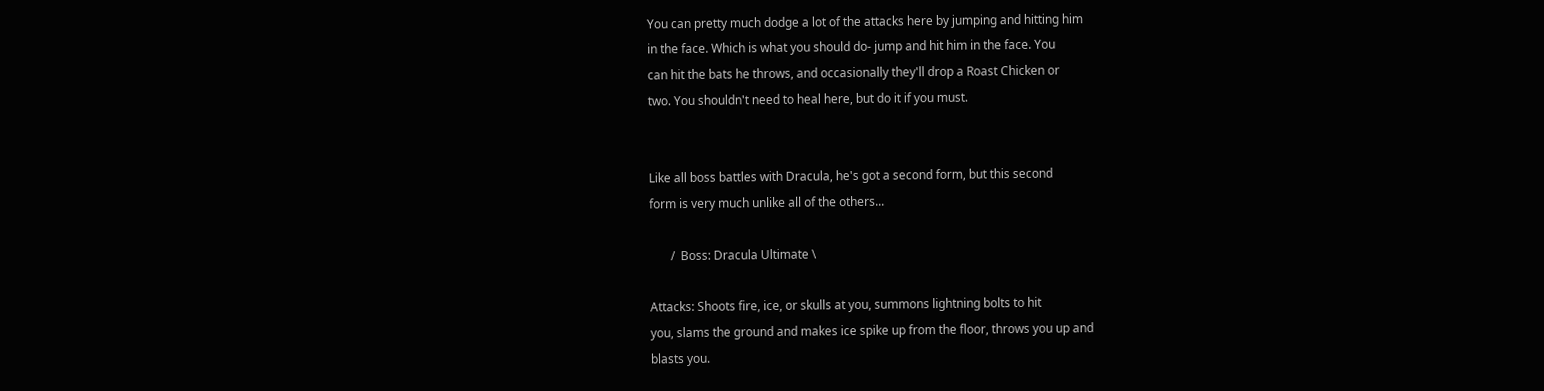You can pretty much dodge a lot of the attacks here by jumping and hitting him
in the face. Which is what you should do- jump and hit him in the face. You
can hit the bats he throws, and occasionally they'll drop a Roast Chicken or
two. You shouldn't need to heal here, but do it if you must.


Like all boss battles with Dracula, he's got a second form, but this second
form is very much unlike all of the others...

       /  Boss: Dracula Ultimate \

Attacks: Shoots fire, ice, or skulls at you, summons lightning bolts to hit
you, slams the ground and makes ice spike up from the floor, throws you up and
blasts you.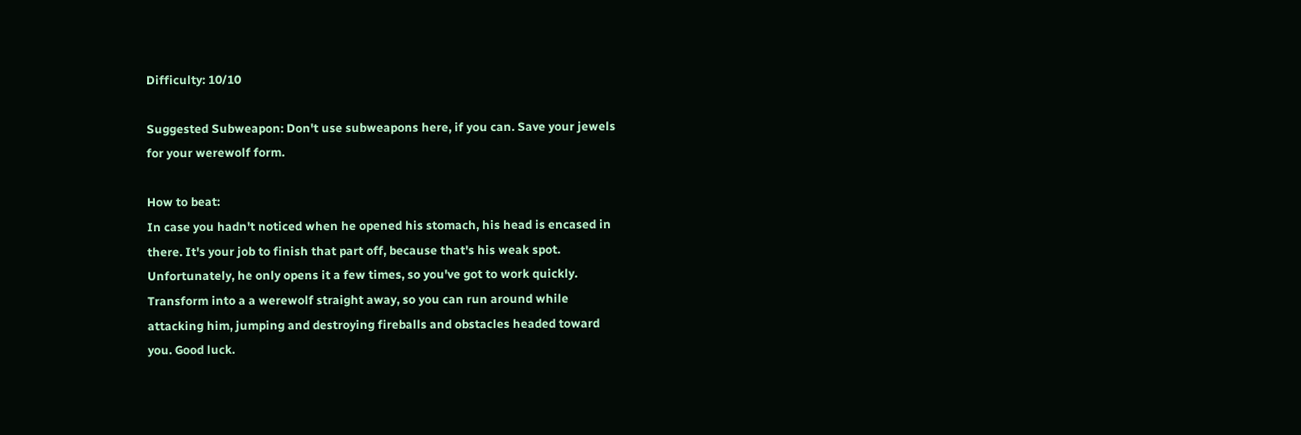Difficulty: 10/10

Suggested Subweapon: Don't use subweapons here, if you can. Save your jewels
for your werewolf form.

How to beat:
In case you hadn't noticed when he opened his stomach, his head is encased in
there. It's your job to finish that part off, because that's his weak spot.
Unfortunately, he only opens it a few times, so you've got to work quickly.
Transform into a a werewolf straight away, so you can run around while
attacking him, jumping and destroying fireballs and obstacles headed toward
you. Good luck.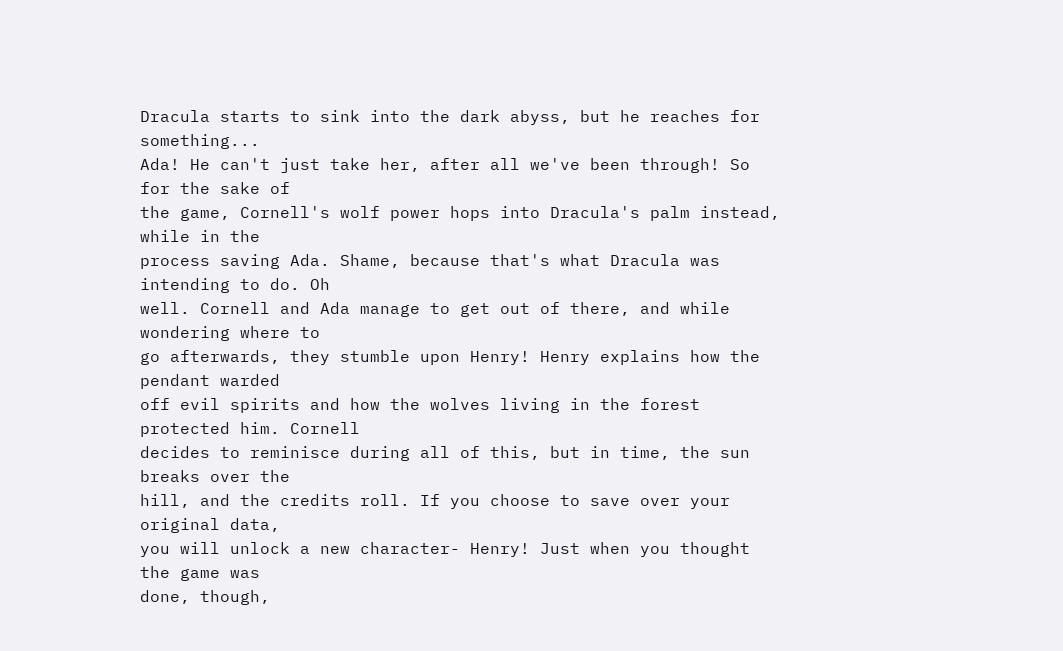Dracula starts to sink into the dark abyss, but he reaches for something...
Ada! He can't just take her, after all we've been through! So for the sake of
the game, Cornell's wolf power hops into Dracula's palm instead, while in the
process saving Ada. Shame, because that's what Dracula was intending to do. Oh
well. Cornell and Ada manage to get out of there, and while wondering where to
go afterwards, they stumble upon Henry! Henry explains how the pendant warded
off evil spirits and how the wolves living in the forest protected him. Cornell
decides to reminisce during all of this, but in time, the sun breaks over the
hill, and the credits roll. If you choose to save over your original data,
you will unlock a new character- Henry! Just when you thought the game was
done, though,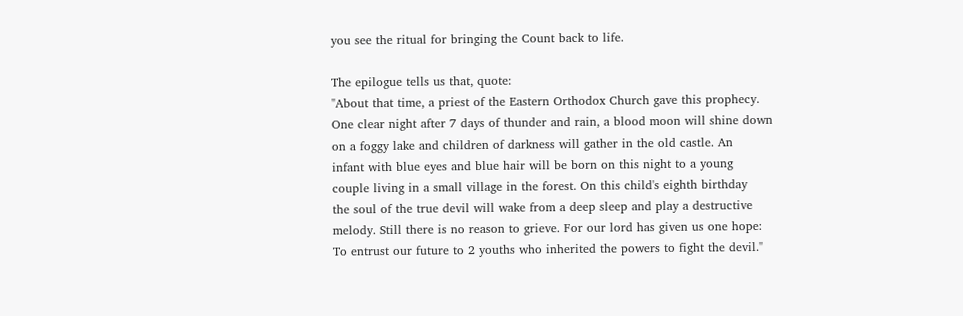you see the ritual for bringing the Count back to life.

The epilogue tells us that, quote:
"About that time, a priest of the Eastern Orthodox Church gave this prophecy.
One clear night after 7 days of thunder and rain, a blood moon will shine down
on a foggy lake and children of darkness will gather in the old castle. An
infant with blue eyes and blue hair will be born on this night to a young
couple living in a small village in the forest. On this child's eighth birthday
the soul of the true devil will wake from a deep sleep and play a destructive
melody. Still there is no reason to grieve. For our lord has given us one hope:
To entrust our future to 2 youths who inherited the powers to fight the devil."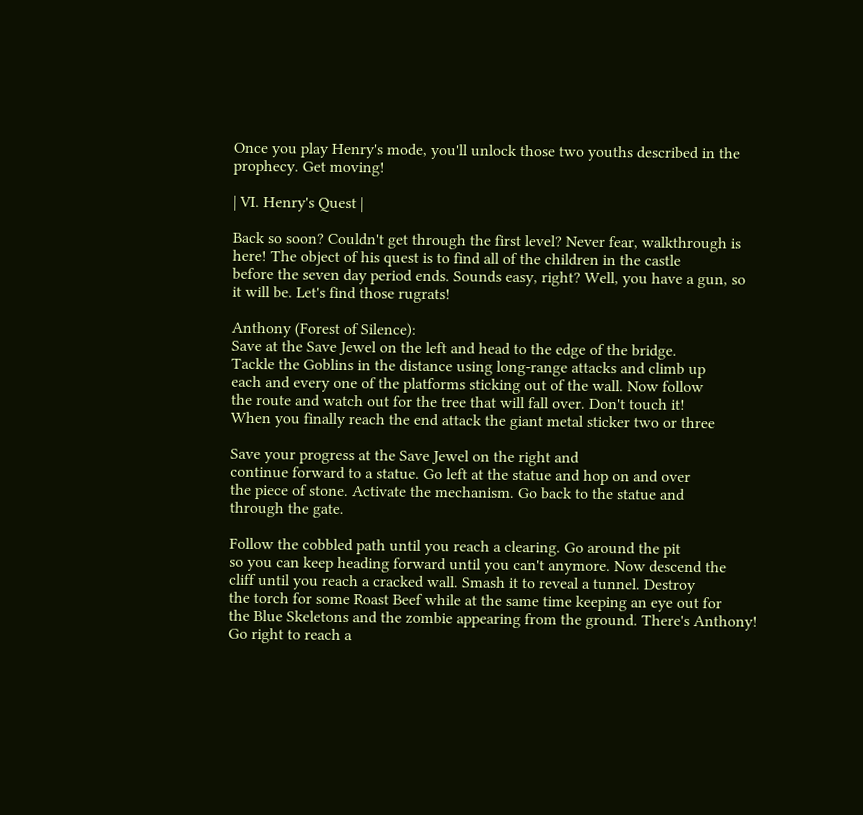Once you play Henry's mode, you'll unlock those two youths described in the
prophecy. Get moving!

| VI. Henry's Quest |

Back so soon? Couldn't get through the first level? Never fear, walkthrough is
here! The object of his quest is to find all of the children in the castle
before the seven day period ends. Sounds easy, right? Well, you have a gun, so
it will be. Let's find those rugrats!

Anthony (Forest of Silence):
Save at the Save Jewel on the left and head to the edge of the bridge.
Tackle the Goblins in the distance using long-range attacks and climb up
each and every one of the platforms sticking out of the wall. Now follow
the route and watch out for the tree that will fall over. Don't touch it!
When you finally reach the end attack the giant metal sticker two or three

Save your progress at the Save Jewel on the right and
continue forward to a statue. Go left at the statue and hop on and over
the piece of stone. Activate the mechanism. Go back to the statue and
through the gate.

Follow the cobbled path until you reach a clearing. Go around the pit
so you can keep heading forward until you can't anymore. Now descend the
cliff until you reach a cracked wall. Smash it to reveal a tunnel. Destroy
the torch for some Roast Beef while at the same time keeping an eye out for
the Blue Skeletons and the zombie appearing from the ground. There's Anthony!
Go right to reach a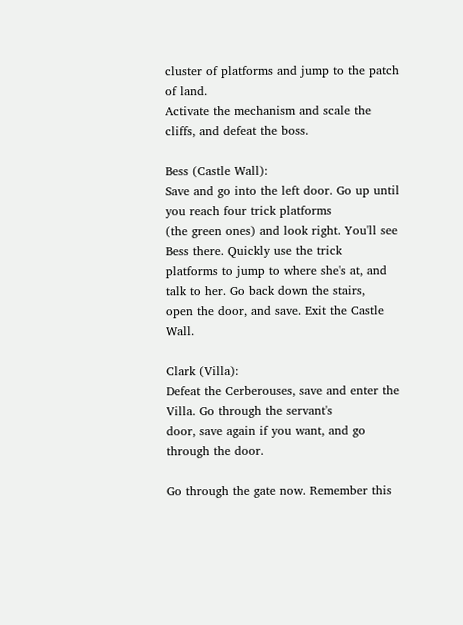cluster of platforms and jump to the patch of land.
Activate the mechanism and scale the cliffs, and defeat the boss.

Bess (Castle Wall):
Save and go into the left door. Go up until you reach four trick platforms
(the green ones) and look right. You'll see Bess there. Quickly use the trick
platforms to jump to where she's at, and talk to her. Go back down the stairs,
open the door, and save. Exit the Castle Wall.

Clark (Villa):
Defeat the Cerberouses, save and enter the Villa. Go through the servant's
door, save again if you want, and go through the door.

Go through the gate now. Remember this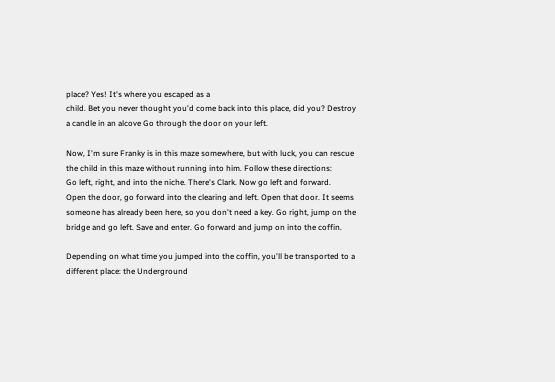place? Yes! It's where you escaped as a
child. Bet you never thought you'd come back into this place, did you? Destroy
a candle in an alcove Go through the door on your left.

Now, I'm sure Franky is in this maze somewhere, but with luck, you can rescue
the child in this maze without running into him. Follow these directions:
Go left, right, and into the niche. There's Clark. Now go left and forward.
Open the door, go forward into the clearing and left. Open that door. It seems
someone has already been here, so you don't need a key. Go right, jump on the
bridge and go left. Save and enter. Go forward and jump on into the coffin.

Depending on what time you jumped into the coffin, you'll be transported to a
different place: the Underground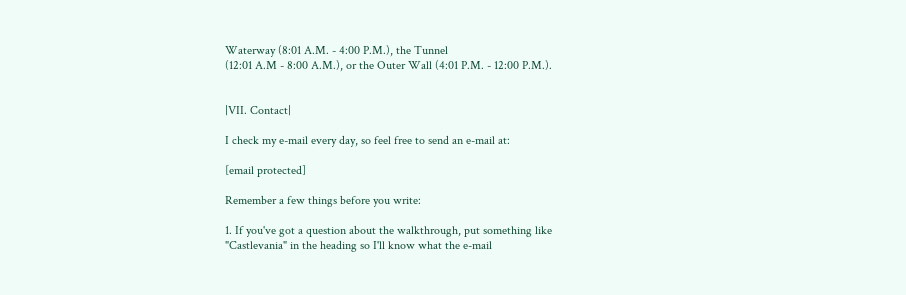Waterway (8:01 A.M. - 4:00 P.M.), the Tunnel
(12:01 A.M - 8:00 A.M.), or the Outer Wall (4:01 P.M. - 12:00 P.M.).


|VII. Contact|

I check my e-mail every day, so feel free to send an e-mail at:

[email protected]

Remember a few things before you write:

1. If you've got a question about the walkthrough, put something like
"Castlevania" in the heading so I'll know what the e-mail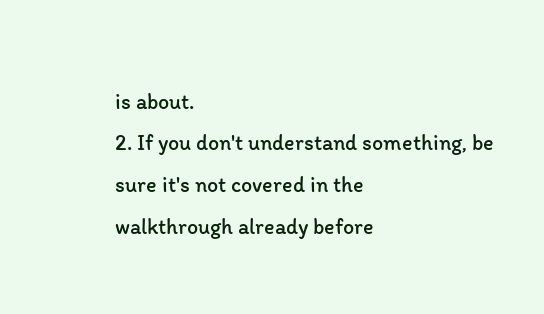is about.
2. If you don't understand something, be sure it's not covered in the
walkthrough already before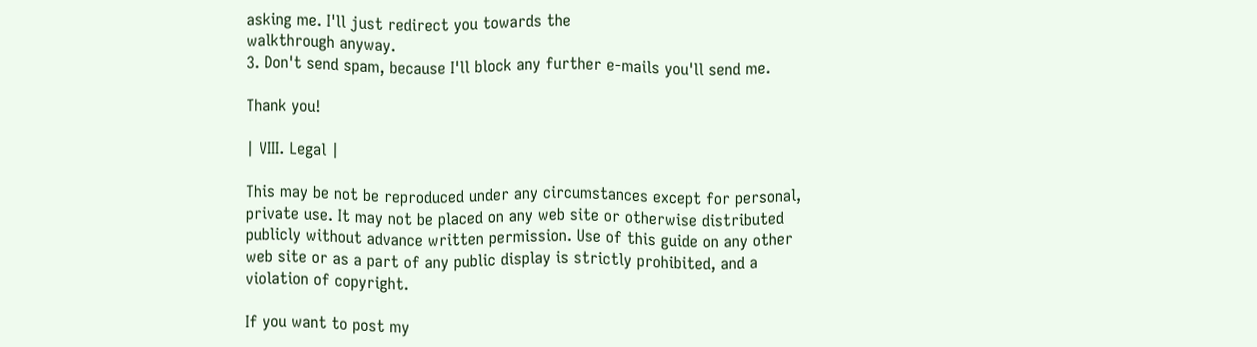asking me. I'll just redirect you towards the
walkthrough anyway.
3. Don't send spam, because I'll block any further e-mails you'll send me.

Thank you!

| VIII. Legal |

This may be not be reproduced under any circumstances except for personal,
private use. It may not be placed on any web site or otherwise distributed
publicly without advance written permission. Use of this guide on any other
web site or as a part of any public display is strictly prohibited, and a
violation of copyright.

If you want to post my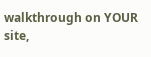walkthrough on YOUR site,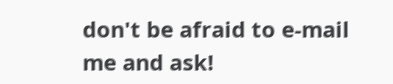don't be afraid to e-mail
me and ask!